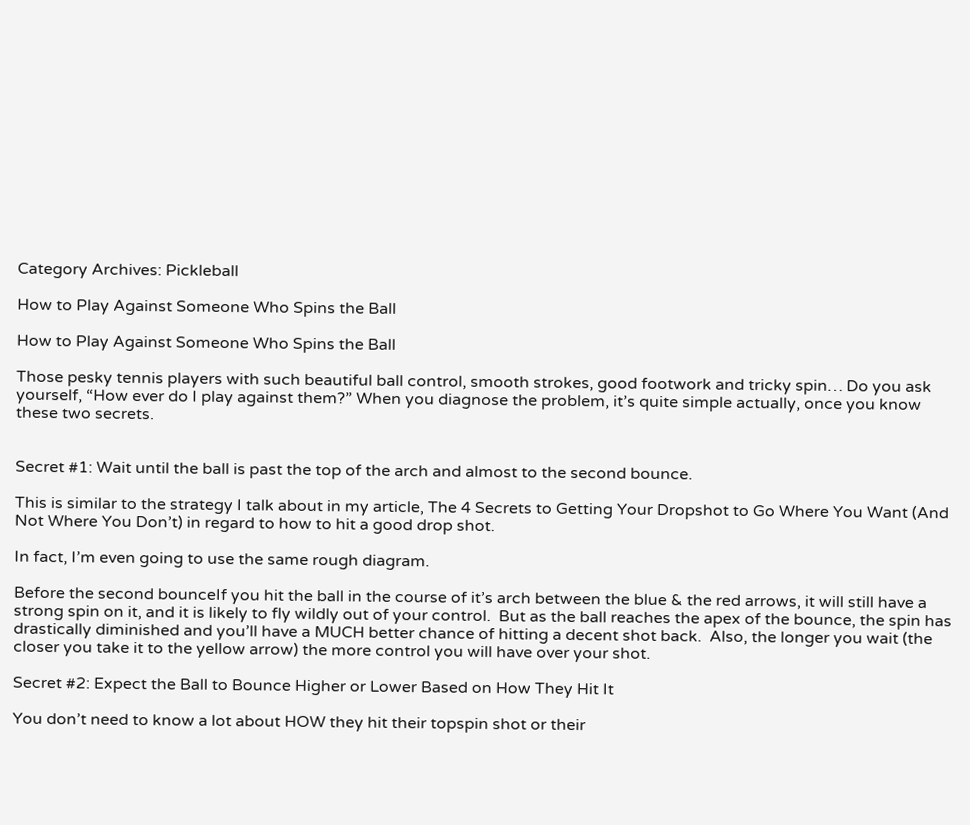Category Archives: Pickleball

How to Play Against Someone Who Spins the Ball

How to Play Against Someone Who Spins the Ball

Those pesky tennis players with such beautiful ball control, smooth strokes, good footwork and tricky spin… Do you ask yourself, “How ever do I play against them?” When you diagnose the problem, it’s quite simple actually, once you know these two secrets.


Secret #1: Wait until the ball is past the top of the arch and almost to the second bounce.

This is similar to the strategy I talk about in my article, The 4 Secrets to Getting Your Dropshot to Go Where You Want (And Not Where You Don’t) in regard to how to hit a good drop shot.

In fact, I’m even going to use the same rough diagram.

Before the second bounceIf you hit the ball in the course of it’s arch between the blue & the red arrows, it will still have a strong spin on it, and it is likely to fly wildly out of your control.  But as the ball reaches the apex of the bounce, the spin has drastically diminished and you’ll have a MUCH better chance of hitting a decent shot back.  Also, the longer you wait (the closer you take it to the yellow arrow) the more control you will have over your shot.

Secret #2: Expect the Ball to Bounce Higher or Lower Based on How They Hit It

You don’t need to know a lot about HOW they hit their topspin shot or their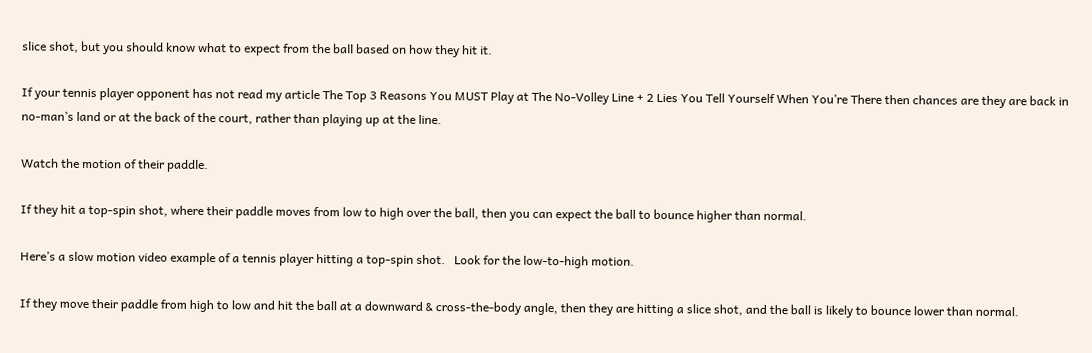slice shot, but you should know what to expect from the ball based on how they hit it.

If your tennis player opponent has not read my article The Top 3 Reasons You MUST Play at The No-Volley Line + 2 Lies You Tell Yourself When You’re There then chances are they are back in no-man’s land or at the back of the court, rather than playing up at the line.

Watch the motion of their paddle.

If they hit a top-spin shot, where their paddle moves from low to high over the ball, then you can expect the ball to bounce higher than normal.

Here’s a slow motion video example of a tennis player hitting a top-spin shot.   Look for the low-to-high motion.

If they move their paddle from high to low and hit the ball at a downward & cross-the-body angle, then they are hitting a slice shot, and the ball is likely to bounce lower than normal.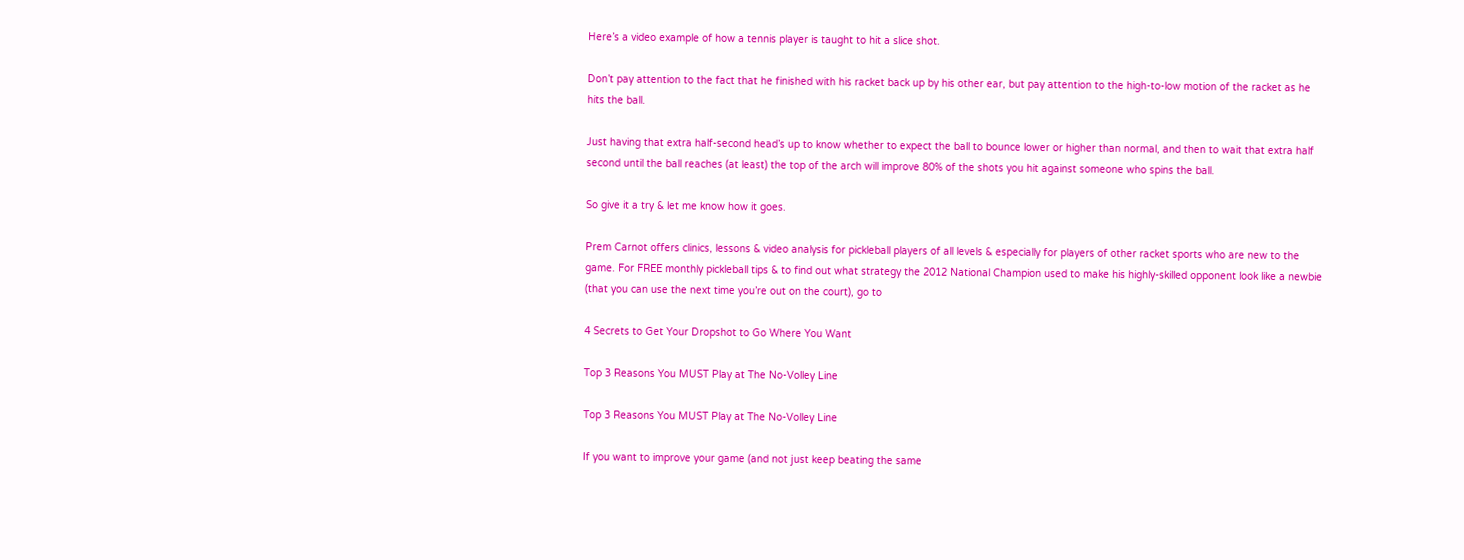Here’s a video example of how a tennis player is taught to hit a slice shot.

Don’t pay attention to the fact that he finished with his racket back up by his other ear, but pay attention to the high-to-low motion of the racket as he hits the ball.

Just having that extra half-second head’s up to know whether to expect the ball to bounce lower or higher than normal, and then to wait that extra half second until the ball reaches (at least) the top of the arch will improve 80% of the shots you hit against someone who spins the ball.

So give it a try & let me know how it goes.

Prem Carnot offers clinics, lessons & video analysis for pickleball players of all levels & especially for players of other racket sports who are new to the game. For FREE monthly pickleball tips & to find out what strategy the 2012 National Champion used to make his highly-skilled opponent look like a newbie (that you can use the next time you’re out on the court), go to

4 Secrets to Get Your Dropshot to Go Where You Want

Top 3 Reasons You MUST Play at The No-Volley Line

Top 3 Reasons You MUST Play at The No-Volley Line

If you want to improve your game (and not just keep beating the same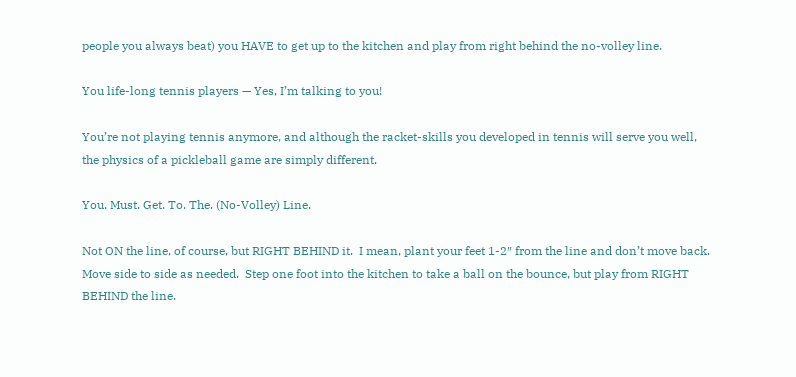people you always beat) you HAVE to get up to the kitchen and play from right behind the no-volley line.

You life-long tennis players — Yes, I’m talking to you!

You’re not playing tennis anymore, and although the racket-skills you developed in tennis will serve you well, the physics of a pickleball game are simply different.

You. Must. Get. To. The. (No-Volley) Line.

Not ON the line, of course, but RIGHT BEHIND it.  I mean, plant your feet 1-2″ from the line and don’t move back.  Move side to side as needed.  Step one foot into the kitchen to take a ball on the bounce, but play from RIGHT BEHIND the line.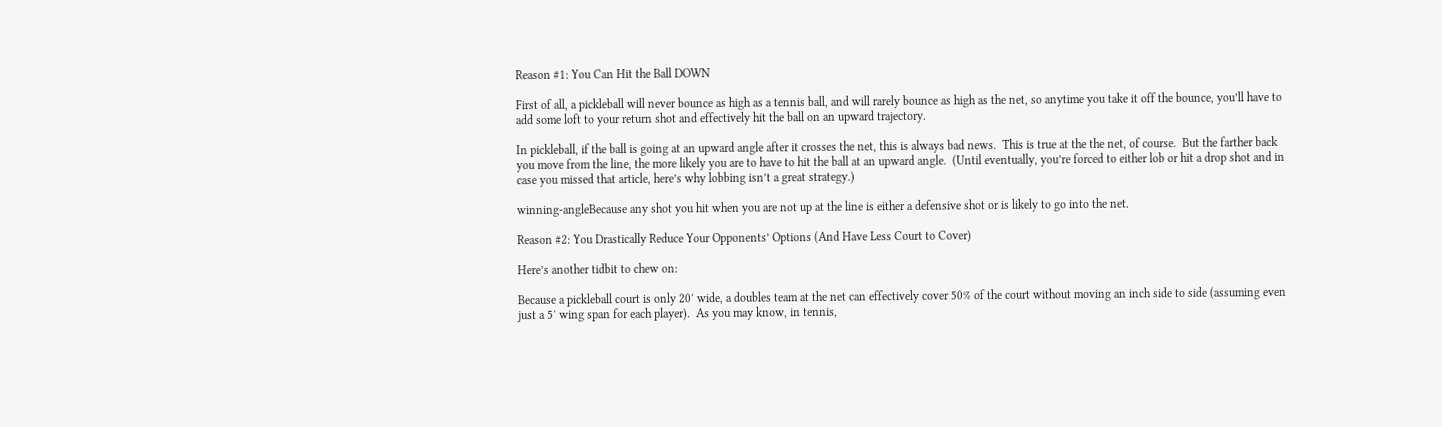Reason #1: You Can Hit the Ball DOWN

First of all, a pickleball will never bounce as high as a tennis ball, and will rarely bounce as high as the net, so anytime you take it off the bounce, you’ll have to add some loft to your return shot and effectively hit the ball on an upward trajectory.

In pickleball, if the ball is going at an upward angle after it crosses the net, this is always bad news.  This is true at the the net, of course.  But the farther back you move from the line, the more likely you are to have to hit the ball at an upward angle.  (Until eventually, you’re forced to either lob or hit a drop shot and in case you missed that article, here’s why lobbing isn’t a great strategy.)

winning-angleBecause any shot you hit when you are not up at the line is either a defensive shot or is likely to go into the net.

Reason #2: You Drastically Reduce Your Opponents’ Options (And Have Less Court to Cover)

Here’s another tidbit to chew on:

Because a pickleball court is only 20′ wide, a doubles team at the net can effectively cover 50% of the court without moving an inch side to side (assuming even just a 5′ wing span for each player).  As you may know, in tennis,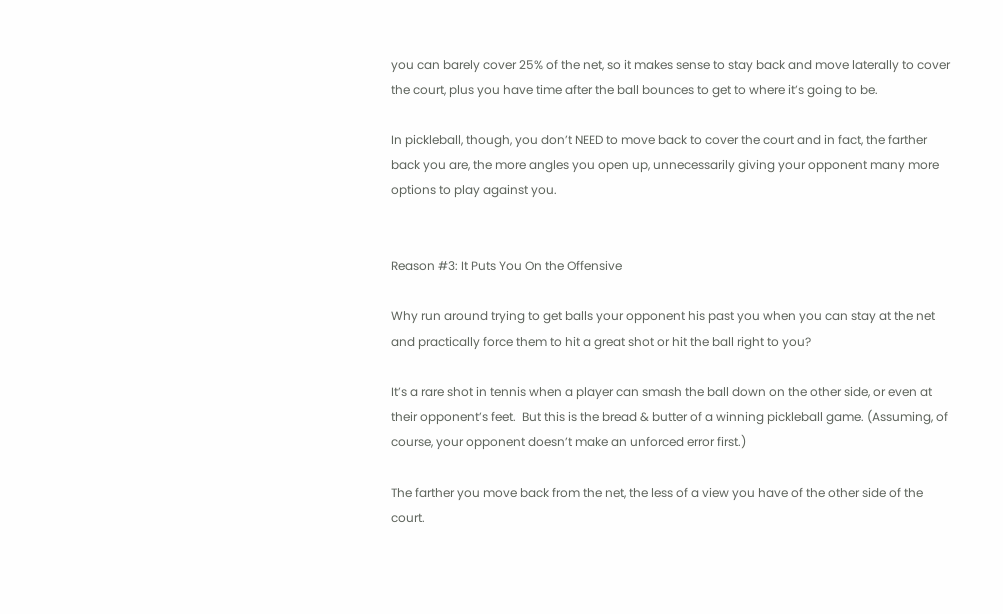you can barely cover 25% of the net, so it makes sense to stay back and move laterally to cover the court, plus you have time after the ball bounces to get to where it’s going to be.

In pickleball, though, you don’t NEED to move back to cover the court and in fact, the farther back you are, the more angles you open up, unnecessarily giving your opponent many more options to play against you.


Reason #3: It Puts You On the Offensive

Why run around trying to get balls your opponent his past you when you can stay at the net and practically force them to hit a great shot or hit the ball right to you?

It’s a rare shot in tennis when a player can smash the ball down on the other side, or even at their opponent’s feet.  But this is the bread & butter of a winning pickleball game. (Assuming, of course, your opponent doesn’t make an unforced error first.)

The farther you move back from the net, the less of a view you have of the other side of the court.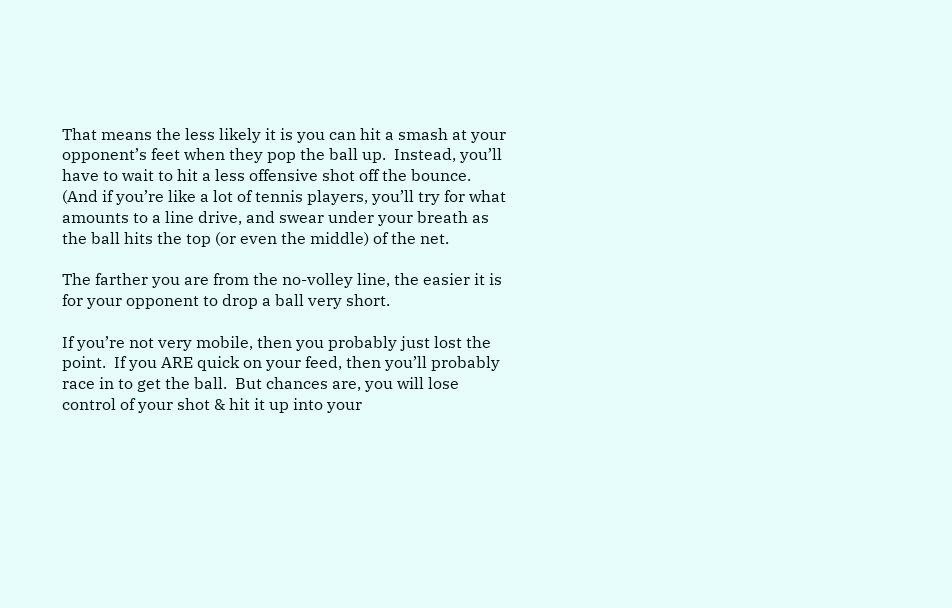That means the less likely it is you can hit a smash at your opponent’s feet when they pop the ball up.  Instead, you’ll have to wait to hit a less offensive shot off the bounce.  (And if you’re like a lot of tennis players, you’ll try for what amounts to a line drive, and swear under your breath as the ball hits the top (or even the middle) of the net.

The farther you are from the no-volley line, the easier it is for your opponent to drop a ball very short.

If you’re not very mobile, then you probably just lost the point.  If you ARE quick on your feed, then you’ll probably race in to get the ball.  But chances are, you will lose control of your shot & hit it up into your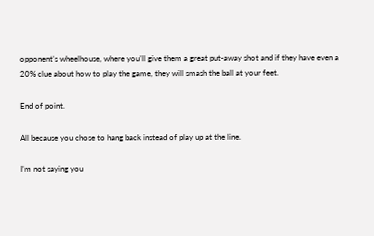opponent’s wheelhouse, where you’ll give them a great put-away shot and if they have even a 20% clue about how to play the game, they will smash the ball at your feet.

End of point.

All because you chose to hang back instead of play up at the line.

I’m not saying you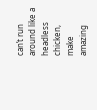can’t run around like a headless chicken, make amazing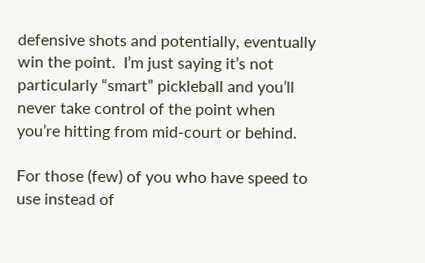defensive shots and potentially, eventually win the point.  I’m just saying it’s not particularly “smart” pickleball and you’ll never take control of the point when you’re hitting from mid-court or behind.

For those (few) of you who have speed to use instead of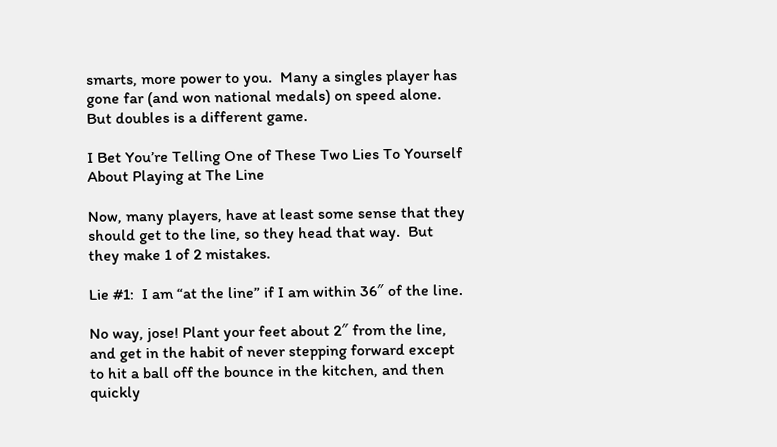smarts, more power to you.  Many a singles player has gone far (and won national medals) on speed alone.  But doubles is a different game.

I Bet You’re Telling One of These Two Lies To Yourself  About Playing at The Line

Now, many players, have at least some sense that they should get to the line, so they head that way.  But they make 1 of 2 mistakes.

Lie #1:  I am “at the line” if I am within 36″ of the line.

No way, jose! Plant your feet about 2″ from the line, and get in the habit of never stepping forward except to hit a ball off the bounce in the kitchen, and then quickly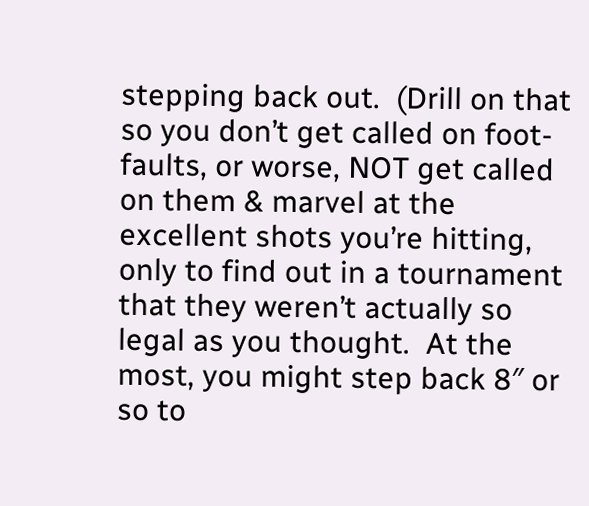stepping back out.  (Drill on that so you don’t get called on foot-faults, or worse, NOT get called on them & marvel at the excellent shots you’re hitting, only to find out in a tournament that they weren’t actually so legal as you thought.  At the most, you might step back 8″ or so to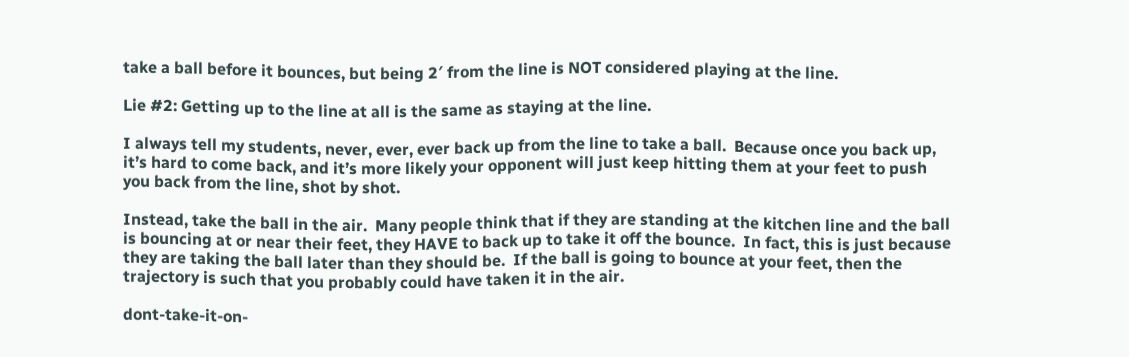take a ball before it bounces, but being 2′ from the line is NOT considered playing at the line.

Lie #2: Getting up to the line at all is the same as staying at the line.

I always tell my students, never, ever, ever back up from the line to take a ball.  Because once you back up, it’s hard to come back, and it’s more likely your opponent will just keep hitting them at your feet to push you back from the line, shot by shot.

Instead, take the ball in the air.  Many people think that if they are standing at the kitchen line and the ball is bouncing at or near their feet, they HAVE to back up to take it off the bounce.  In fact, this is just because they are taking the ball later than they should be.  If the ball is going to bounce at your feet, then the trajectory is such that you probably could have taken it in the air.

dont-take-it-on-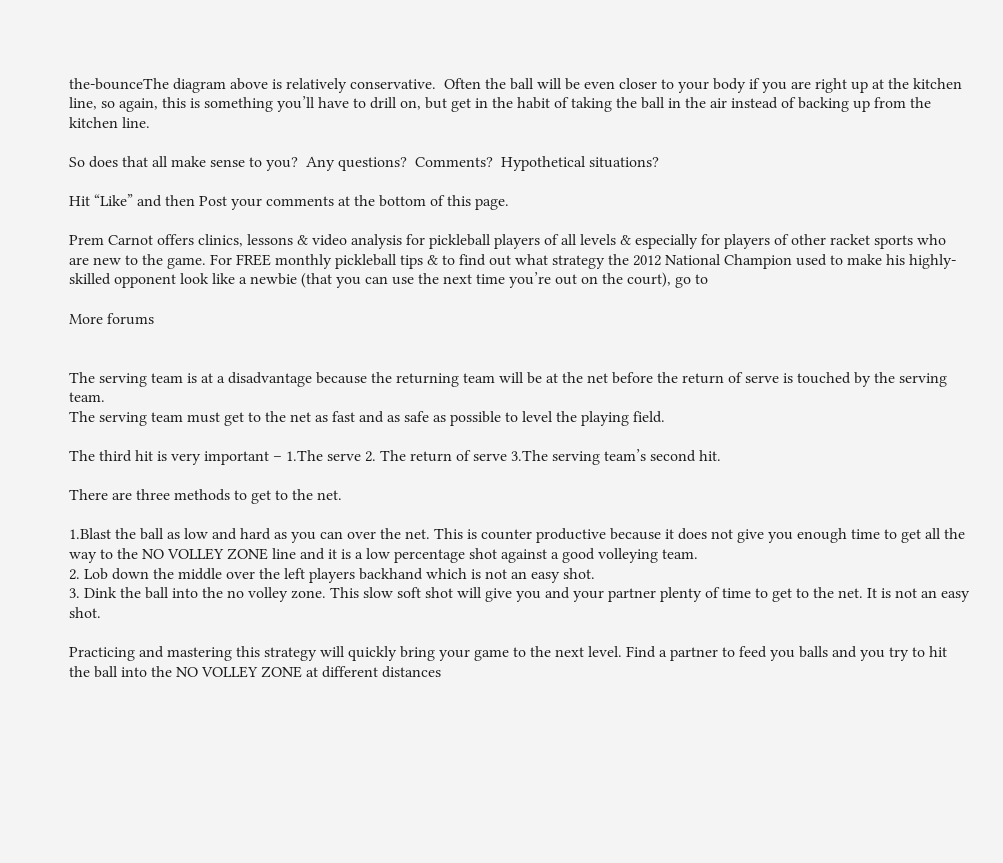the-bounceThe diagram above is relatively conservative.  Often the ball will be even closer to your body if you are right up at the kitchen line, so again, this is something you’ll have to drill on, but get in the habit of taking the ball in the air instead of backing up from the kitchen line.

So does that all make sense to you?  Any questions?  Comments?  Hypothetical situations?

Hit “Like” and then Post your comments at the bottom of this page.

Prem Carnot offers clinics, lessons & video analysis for pickleball players of all levels & especially for players of other racket sports who are new to the game. For FREE monthly pickleball tips & to find out what strategy the 2012 National Champion used to make his highly-skilled opponent look like a newbie (that you can use the next time you’re out on the court), go to

More forums


The serving team is at a disadvantage because the returning team will be at the net before the return of serve is touched by the serving team.
The serving team must get to the net as fast and as safe as possible to level the playing field.

The third hit is very important – 1.The serve 2. The return of serve 3.The serving team’s second hit.

There are three methods to get to the net.

1.Blast the ball as low and hard as you can over the net. This is counter productive because it does not give you enough time to get all the way to the NO VOLLEY ZONE line and it is a low percentage shot against a good volleying team.
2. Lob down the middle over the left players backhand which is not an easy shot.
3. Dink the ball into the no volley zone. This slow soft shot will give you and your partner plenty of time to get to the net. It is not an easy shot.

Practicing and mastering this strategy will quickly bring your game to the next level. Find a partner to feed you balls and you try to hit the ball into the NO VOLLEY ZONE at different distances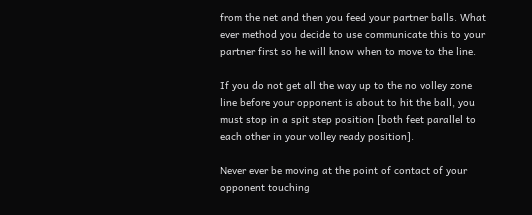from the net and then you feed your partner balls. What ever method you decide to use communicate this to your partner first so he will know when to move to the line.

If you do not get all the way up to the no volley zone line before your opponent is about to hit the ball, you must stop in a spit step position [both feet parallel to each other in your volley ready position].

Never ever be moving at the point of contact of your opponent touching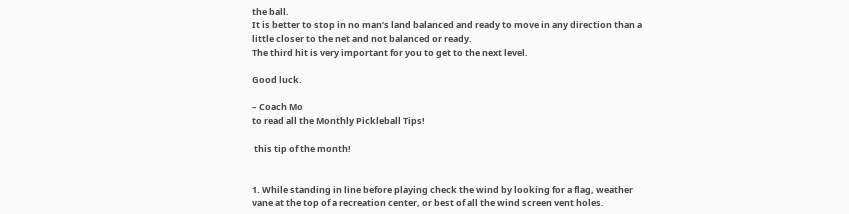the ball.
It is better to stop in no man’s land balanced and ready to move in any direction than a little closer to the net and not balanced or ready.
The third hit is very important for you to get to the next level.

Good luck.

– Coach Mo
to read all the Monthly Pickleball Tips!

 this tip of the month!


1. While standing in line before playing check the wind by looking for a flag, weather vane at the top of a recreation center, or best of all the wind screen vent holes.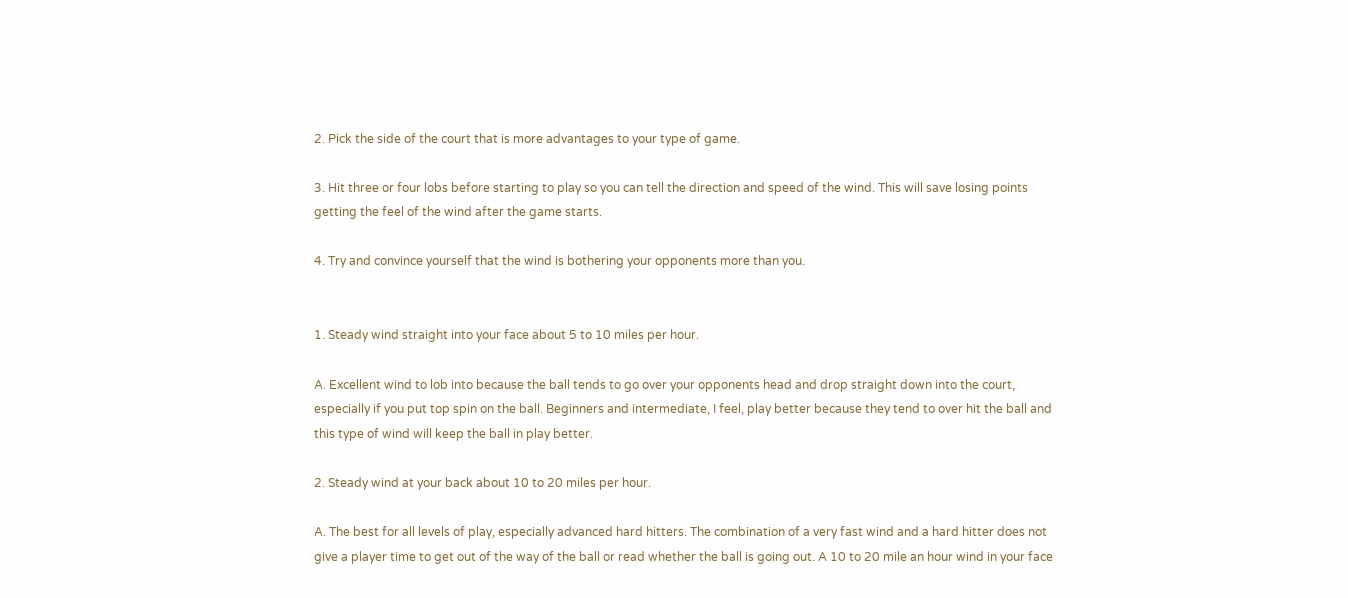2. Pick the side of the court that is more advantages to your type of game.

3. Hit three or four lobs before starting to play so you can tell the direction and speed of the wind. This will save losing points getting the feel of the wind after the game starts.

4. Try and convince yourself that the wind is bothering your opponents more than you.


1. Steady wind straight into your face about 5 to 10 miles per hour.

A. Excellent wind to lob into because the ball tends to go over your opponents head and drop straight down into the court, especially if you put top spin on the ball. Beginners and intermediate, I feel, play better because they tend to over hit the ball and this type of wind will keep the ball in play better.

2. Steady wind at your back about 10 to 20 miles per hour.

A. The best for all levels of play, especially advanced hard hitters. The combination of a very fast wind and a hard hitter does not give a player time to get out of the way of the ball or read whether the ball is going out. A 10 to 20 mile an hour wind in your face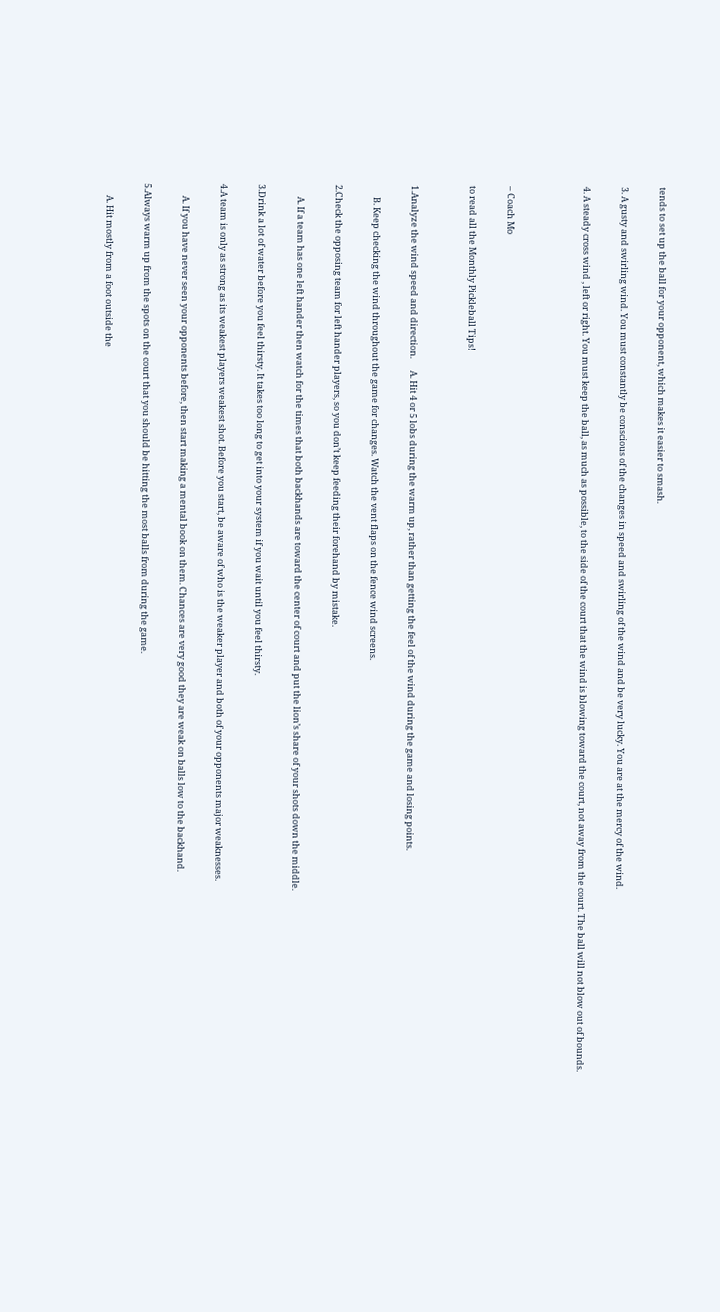tends to set up the ball for your opponent, which makes it easier to smash.

3. A gusty and swirling wind. You must constantly be conscious of the changes in speed and swirling of the wind and be very lucky. You are at the mercy of the wind.

4. A steady cross wind , left or right. You must keep the ball, as much as possible, to the side of the court that the wind is blowing toward the court, not away from the court. The ball will not blow out of bounds.



– Coach Mo

to read all the Monthly Pickleball Tips!


1.Analyze the wind speed and direction.      A. Hit 4 or 5 lobs during the warm up, rather than getting the feel of the wind during the game and losing points.

      B. Keep checking the wind throughout the game for changes. Watch the vent flaps on the fence wind screens.

2.Check the opposing team for left hander players, so you don’t keep feeding their forehand by mistake.

      A. If a team has one left hander then watch for the times that both backhands are toward the center of court and put the lion’s share of your shots down the middle.

3.Drink a lot of water before you feel thirsty. It takes too long to get into your system if you wait until you feel thirsty.

4.A team is only as strong as its weakest players weakest shot. Before you start, be aware of who is the weaker player and both of your opponents major weaknesses.

      A. If you have never seen your opponents before, then start making a mental book on them. Chances are very good they are weak on balls low to the backhand.

5.Always warm up from the spots on the court that you should be hitting the most balls from during the game.

      A. Hit mostly from a foot outside the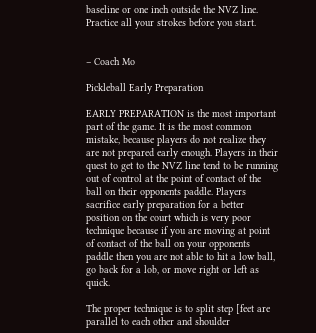baseline or one inch outside the NVZ line. Practice all your strokes before you start.


– Coach Mo

Pickleball Early Preparation

EARLY PREPARATION is the most important part of the game. It is the most common mistake, because players do not realize they are not prepared early enough. Players in their quest to get to the NVZ line tend to be running out of control at the point of contact of the ball on their opponents paddle. Players sacrifice early preparation for a better position on the court which is very poor technique because if you are moving at point of contact of the ball on your opponents paddle then you are not able to hit a low ball, go back for a lob, or move right or left as quick.

The proper technique is to split step [feet are parallel to each other and shoulder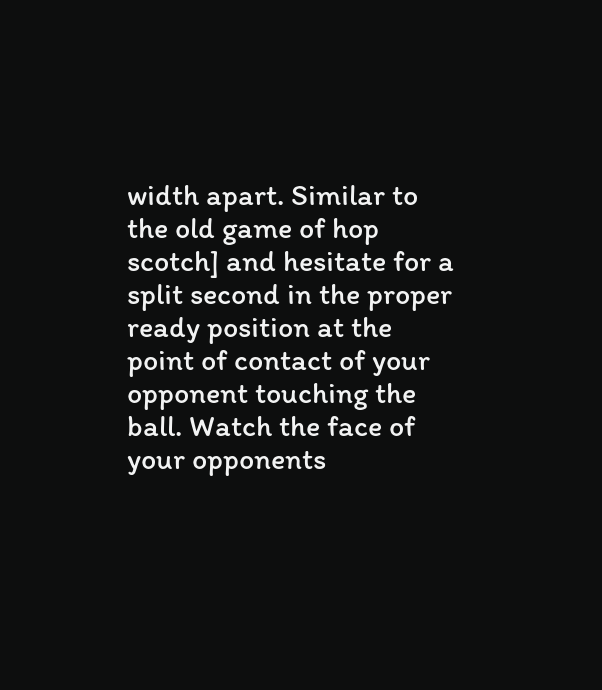width apart. Similar to the old game of hop scotch] and hesitate for a split second in the proper ready position at the point of contact of your opponent touching the ball. Watch the face of your opponents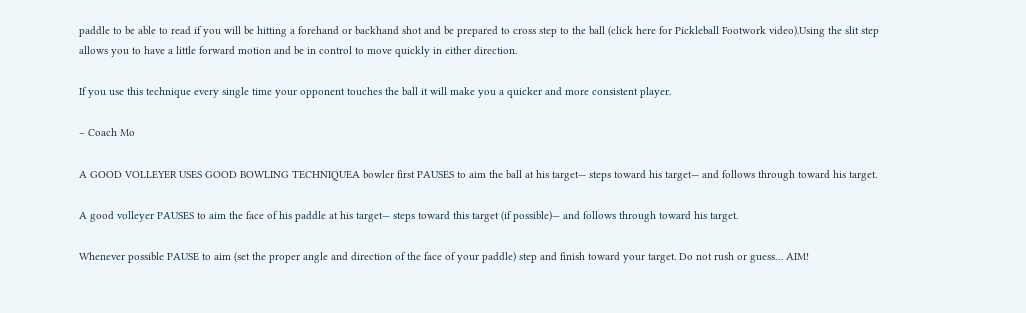paddle to be able to read if you will be hitting a forehand or backhand shot and be prepared to cross step to the ball (click here for Pickleball Footwork video).Using the slit step allows you to have a little forward motion and be in control to move quickly in either direction.

If you use this technique every single time your opponent touches the ball it will make you a quicker and more consistent player.

– Coach Mo

A GOOD VOLLEYER USES GOOD BOWLING TECHNIQUEA bowler first PAUSES to aim the ball at his target— steps toward his target— and follows through toward his target.

A good volleyer PAUSES to aim the face of his paddle at his target— steps toward this target (if possible)— and follows through toward his target.

Whenever possible PAUSE to aim (set the proper angle and direction of the face of your paddle) step and finish toward your target. Do not rush or guess… AIM!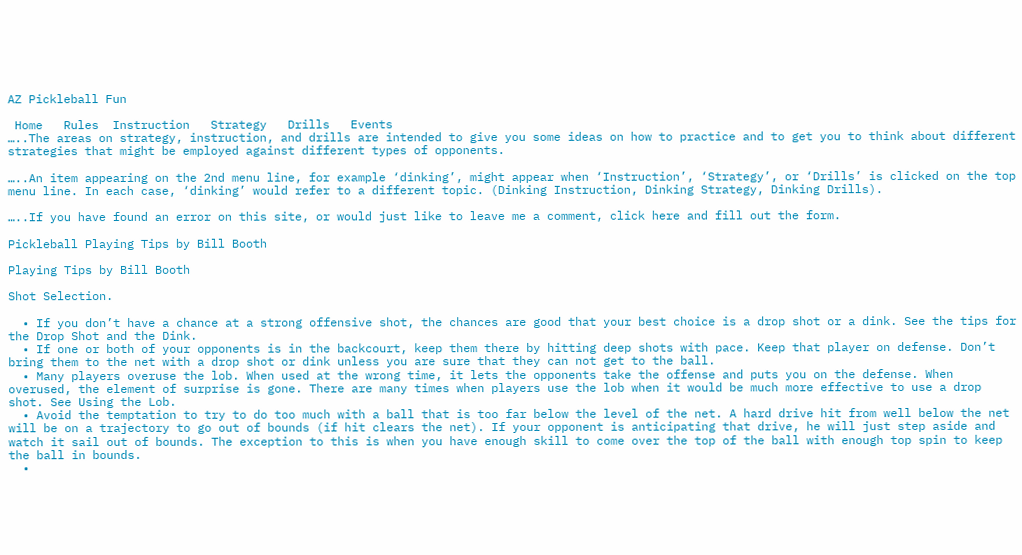AZ Pickleball Fun

 Home   Rules  Instruction   Strategy   Drills   Events
…..The areas on strategy, instruction, and drills are intended to give you some ideas on how to practice and to get you to think about different strategies that might be employed against different types of opponents.

…..An item appearing on the 2nd menu line, for example ‘dinking’, might appear when ‘Instruction’, ‘Strategy’, or ‘Drills’ is clicked on the top menu line. In each case, ‘dinking’ would refer to a different topic. (Dinking Instruction, Dinking Strategy, Dinking Drills).

…..If you have found an error on this site, or would just like to leave me a comment, click here and fill out the form.

Pickleball Playing Tips by Bill Booth

Playing Tips by Bill Booth

Shot Selection.

  • If you don’t have a chance at a strong offensive shot, the chances are good that your best choice is a drop shot or a dink. See the tips for the Drop Shot and the Dink.
  • If one or both of your opponents is in the backcourt, keep them there by hitting deep shots with pace. Keep that player on defense. Don’t bring them to the net with a drop shot or dink unless you are sure that they can not get to the ball.
  • Many players overuse the lob. When used at the wrong time, it lets the opponents take the offense and puts you on the defense. When overused, the element of surprise is gone. There are many times when players use the lob when it would be much more effective to use a drop shot. See Using the Lob.
  • Avoid the temptation to try to do too much with a ball that is too far below the level of the net. A hard drive hit from well below the net will be on a trajectory to go out of bounds (if hit clears the net). If your opponent is anticipating that drive, he will just step aside and watch it sail out of bounds. The exception to this is when you have enough skill to come over the top of the ball with enough top spin to keep the ball in bounds.
  •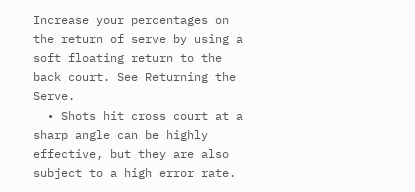Increase your percentages on the return of serve by using a soft floating return to the back court. See Returning the Serve.
  • Shots hit cross court at a sharp angle can be highly effective, but they are also subject to a high error rate.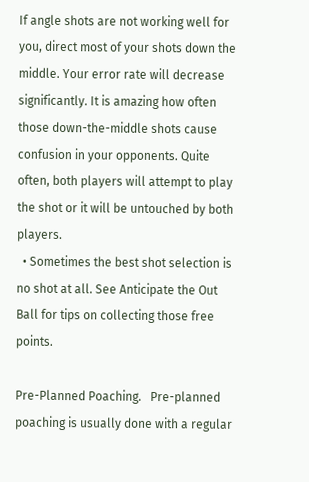If angle shots are not working well for you, direct most of your shots down the middle. Your error rate will decrease significantly. It is amazing how often those down-the-middle shots cause confusion in your opponents. Quite often, both players will attempt to play the shot or it will be untouched by both players.
  • Sometimes the best shot selection is no shot at all. See Anticipate the Out Ball for tips on collecting those free points.

Pre-Planned Poaching.   Pre-planned poaching is usually done with a regular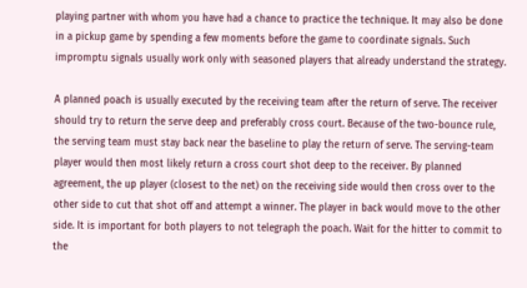playing partner with whom you have had a chance to practice the technique. It may also be done in a pickup game by spending a few moments before the game to coordinate signals. Such impromptu signals usually work only with seasoned players that already understand the strategy.

A planned poach is usually executed by the receiving team after the return of serve. The receiver should try to return the serve deep and preferably cross court. Because of the two-bounce rule, the serving team must stay back near the baseline to play the return of serve. The serving-team player would then most likely return a cross court shot deep to the receiver. By planned agreement, the up player (closest to the net) on the receiving side would then cross over to the other side to cut that shot off and attempt a winner. The player in back would move to the other side. It is important for both players to not telegraph the poach. Wait for the hitter to commit to the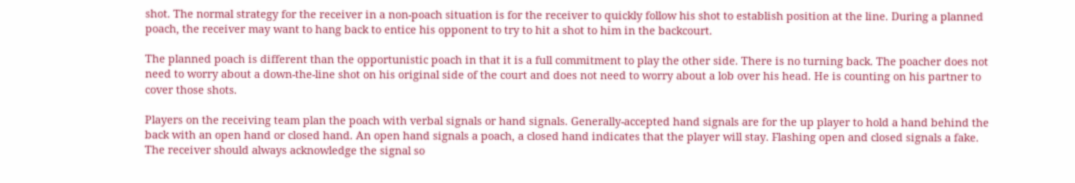shot. The normal strategy for the receiver in a non-poach situation is for the receiver to quickly follow his shot to establish position at the line. During a planned poach, the receiver may want to hang back to entice his opponent to try to hit a shot to him in the backcourt.

The planned poach is different than the opportunistic poach in that it is a full commitment to play the other side. There is no turning back. The poacher does not need to worry about a down-the-line shot on his original side of the court and does not need to worry about a lob over his head. He is counting on his partner to cover those shots.

Players on the receiving team plan the poach with verbal signals or hand signals. Generally-accepted hand signals are for the up player to hold a hand behind the back with an open hand or closed hand. An open hand signals a poach, a closed hand indicates that the player will stay. Flashing open and closed signals a fake. The receiver should always acknowledge the signal so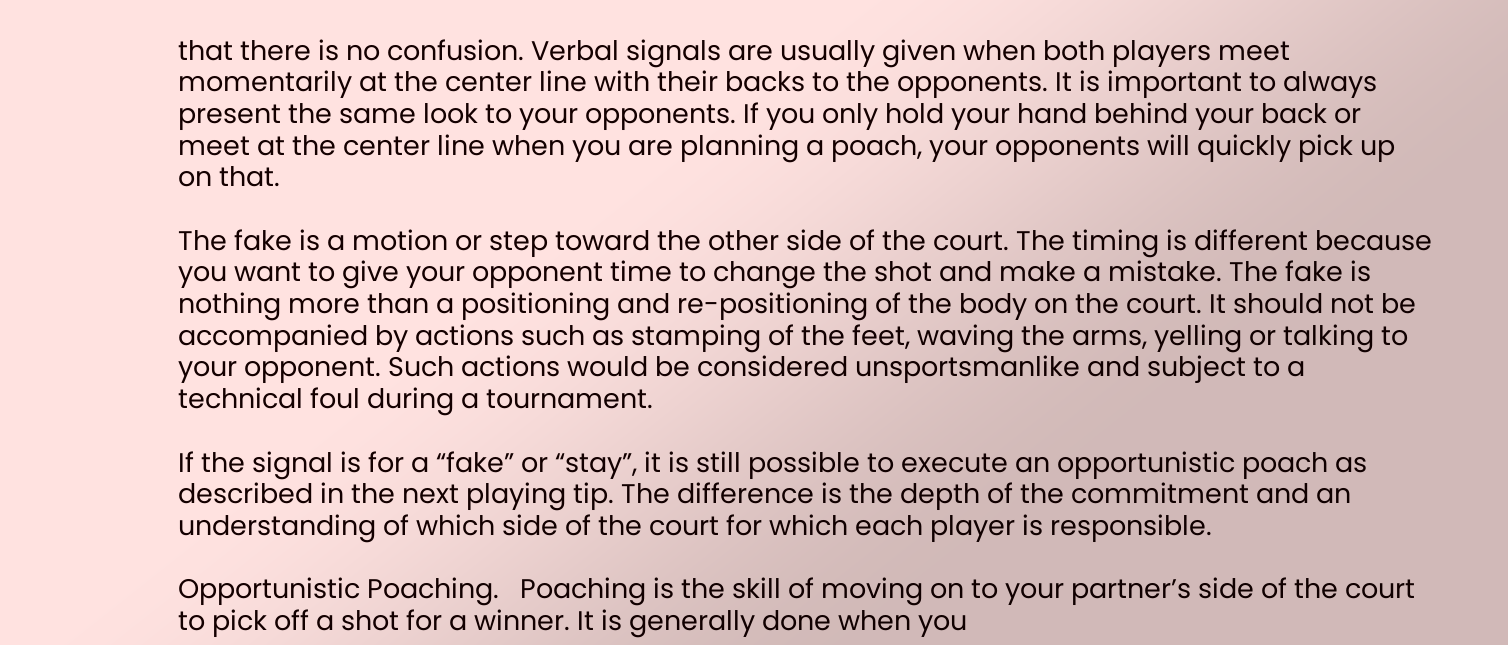that there is no confusion. Verbal signals are usually given when both players meet momentarily at the center line with their backs to the opponents. It is important to always present the same look to your opponents. If you only hold your hand behind your back or meet at the center line when you are planning a poach, your opponents will quickly pick up on that.

The fake is a motion or step toward the other side of the court. The timing is different because you want to give your opponent time to change the shot and make a mistake. The fake is nothing more than a positioning and re-positioning of the body on the court. It should not be accompanied by actions such as stamping of the feet, waving the arms, yelling or talking to your opponent. Such actions would be considered unsportsmanlike and subject to a technical foul during a tournament.

If the signal is for a “fake” or “stay”, it is still possible to execute an opportunistic poach as described in the next playing tip. The difference is the depth of the commitment and an understanding of which side of the court for which each player is responsible.

Opportunistic Poaching.   Poaching is the skill of moving on to your partner’s side of the court to pick off a shot for a winner. It is generally done when you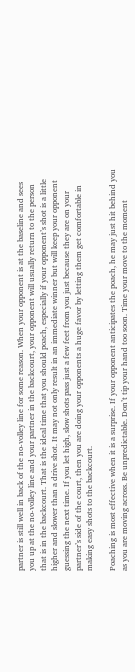partner is still well in back of the no-volley line for some reason. When your opponent is at the baseline and sees you up at the no-volley line and your partner in the backcourt, your opponent will usually return to the person that is in the backcourt. That is the ideal time that you should poach, especially if your opponent’s shot is a little higher and slower than a drive shot. It may not only result in an immediate winner but will keep your opponent guessing the next time. If you let high, slow shots pass just a few feet from you just because they are on your partner’s side of the court, then you are doing your opponents a huge favor by letting them get comfortable in making easy shots to the backcourt.

Poaching is most effective when it is a surprise. If your opponent anticipates the poach, he may just hit behind you as you are moving across. Be unpredictable. Don’t tip your hand too soon. Time your move to the moment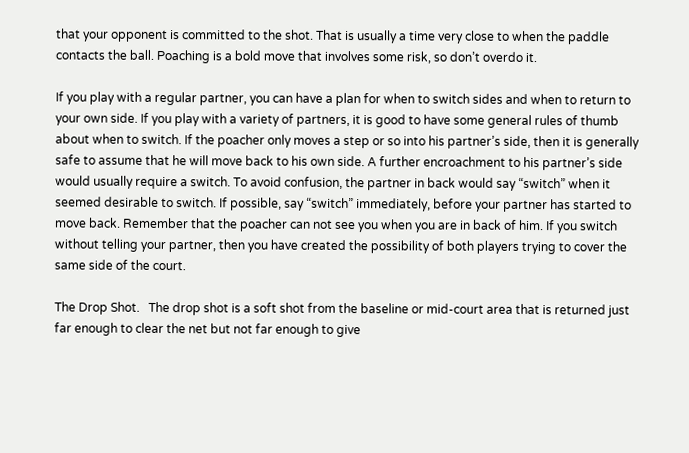that your opponent is committed to the shot. That is usually a time very close to when the paddle contacts the ball. Poaching is a bold move that involves some risk, so don’t overdo it.

If you play with a regular partner, you can have a plan for when to switch sides and when to return to your own side. If you play with a variety of partners, it is good to have some general rules of thumb about when to switch. If the poacher only moves a step or so into his partner’s side, then it is generally safe to assume that he will move back to his own side. A further encroachment to his partner’s side would usually require a switch. To avoid confusion, the partner in back would say “switch” when it seemed desirable to switch. If possible, say “switch” immediately, before your partner has started to move back. Remember that the poacher can not see you when you are in back of him. If you switch without telling your partner, then you have created the possibility of both players trying to cover the same side of the court.

The Drop Shot.   The drop shot is a soft shot from the baseline or mid-court area that is returned just far enough to clear the net but not far enough to give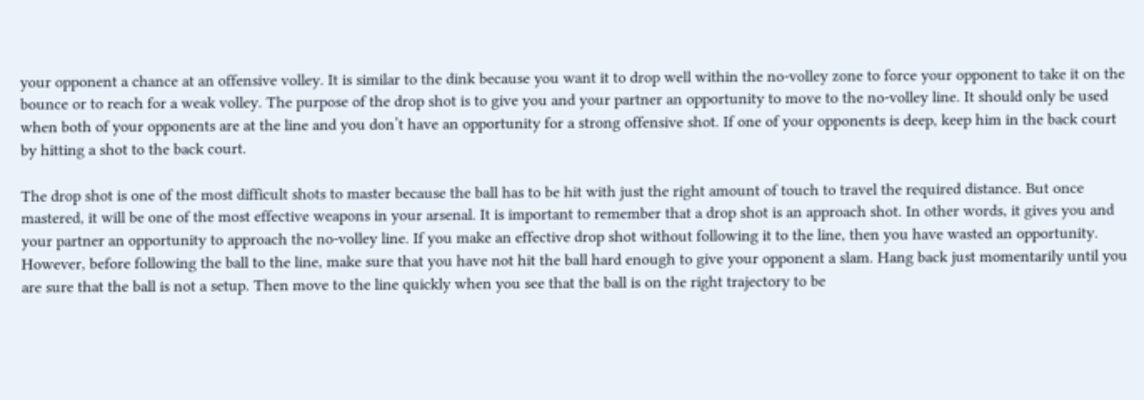your opponent a chance at an offensive volley. It is similar to the dink because you want it to drop well within the no-volley zone to force your opponent to take it on the bounce or to reach for a weak volley. The purpose of the drop shot is to give you and your partner an opportunity to move to the no-volley line. It should only be used when both of your opponents are at the line and you don’t have an opportunity for a strong offensive shot. If one of your opponents is deep, keep him in the back court by hitting a shot to the back court.

The drop shot is one of the most difficult shots to master because the ball has to be hit with just the right amount of touch to travel the required distance. But once mastered, it will be one of the most effective weapons in your arsenal. It is important to remember that a drop shot is an approach shot. In other words, it gives you and your partner an opportunity to approach the no-volley line. If you make an effective drop shot without following it to the line, then you have wasted an opportunity. However, before following the ball to the line, make sure that you have not hit the ball hard enough to give your opponent a slam. Hang back just momentarily until you are sure that the ball is not a setup. Then move to the line quickly when you see that the ball is on the right trajectory to be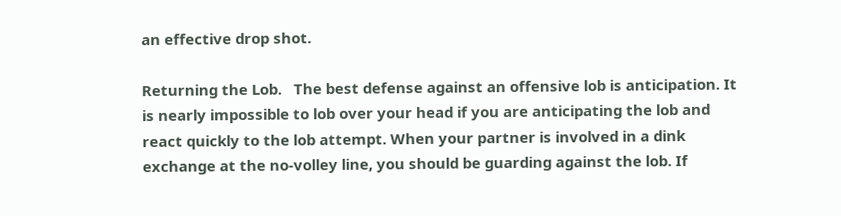an effective drop shot.

Returning the Lob.   The best defense against an offensive lob is anticipation. It is nearly impossible to lob over your head if you are anticipating the lob and react quickly to the lob attempt. When your partner is involved in a dink exchange at the no-volley line, you should be guarding against the lob. If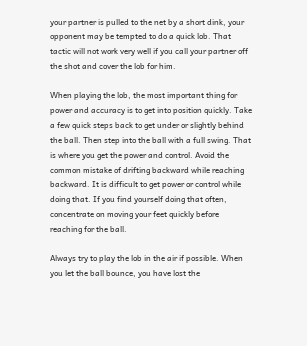your partner is pulled to the net by a short dink, your opponent may be tempted to do a quick lob. That tactic will not work very well if you call your partner off the shot and cover the lob for him.

When playing the lob, the most important thing for power and accuracy is to get into position quickly. Take a few quick steps back to get under or slightly behind the ball. Then step into the ball with a full swing. That is where you get the power and control. Avoid the common mistake of drifting backward while reaching backward. It is difficult to get power or control while doing that. If you find yourself doing that often, concentrate on moving your feet quickly before reaching for the ball.

Always try to play the lob in the air if possible. When you let the ball bounce, you have lost the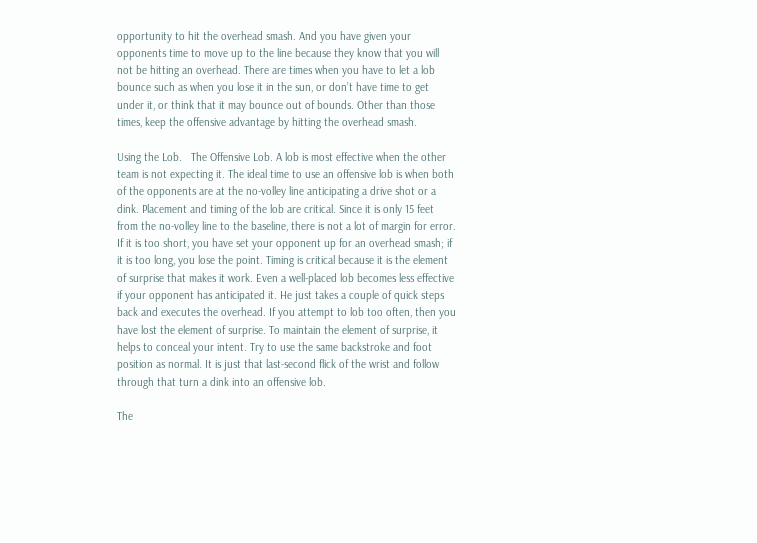opportunity to hit the overhead smash. And you have given your opponents time to move up to the line because they know that you will not be hitting an overhead. There are times when you have to let a lob bounce such as when you lose it in the sun, or don’t have time to get under it, or think that it may bounce out of bounds. Other than those times, keep the offensive advantage by hitting the overhead smash.

Using the Lob.   The Offensive Lob. A lob is most effective when the other team is not expecting it. The ideal time to use an offensive lob is when both of the opponents are at the no-volley line anticipating a drive shot or a dink. Placement and timing of the lob are critical. Since it is only 15 feet from the no-volley line to the baseline, there is not a lot of margin for error. If it is too short, you have set your opponent up for an overhead smash; if it is too long, you lose the point. Timing is critical because it is the element of surprise that makes it work. Even a well-placed lob becomes less effective if your opponent has anticipated it. He just takes a couple of quick steps back and executes the overhead. If you attempt to lob too often, then you have lost the element of surprise. To maintain the element of surprise, it helps to conceal your intent. Try to use the same backstroke and foot position as normal. It is just that last-second flick of the wrist and follow through that turn a dink into an offensive lob.

The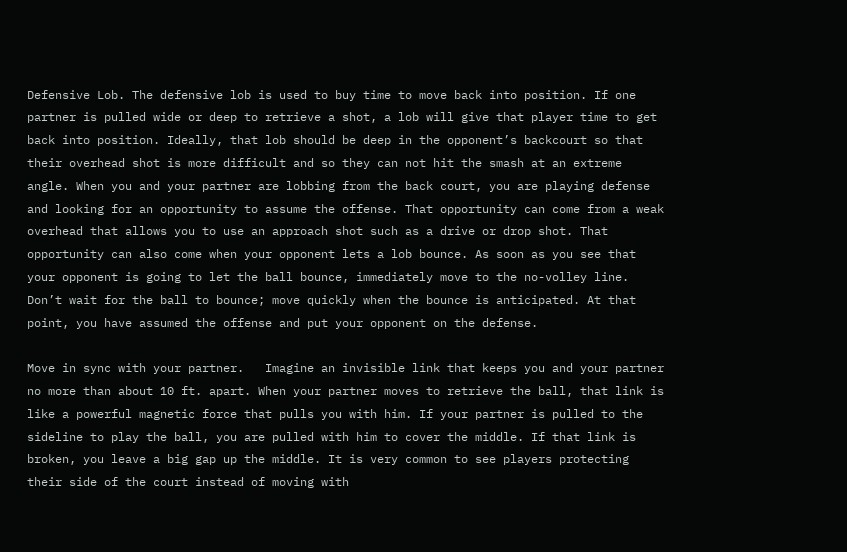Defensive Lob. The defensive lob is used to buy time to move back into position. If one partner is pulled wide or deep to retrieve a shot, a lob will give that player time to get back into position. Ideally, that lob should be deep in the opponent’s backcourt so that their overhead shot is more difficult and so they can not hit the smash at an extreme angle. When you and your partner are lobbing from the back court, you are playing defense and looking for an opportunity to assume the offense. That opportunity can come from a weak overhead that allows you to use an approach shot such as a drive or drop shot. That opportunity can also come when your opponent lets a lob bounce. As soon as you see that your opponent is going to let the ball bounce, immediately move to the no-volley line. Don’t wait for the ball to bounce; move quickly when the bounce is anticipated. At that point, you have assumed the offense and put your opponent on the defense.

Move in sync with your partner.   Imagine an invisible link that keeps you and your partner no more than about 10 ft. apart. When your partner moves to retrieve the ball, that link is like a powerful magnetic force that pulls you with him. If your partner is pulled to the sideline to play the ball, you are pulled with him to cover the middle. If that link is broken, you leave a big gap up the middle. It is very common to see players protecting their side of the court instead of moving with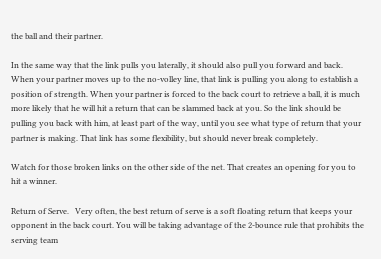the ball and their partner.

In the same way that the link pulls you laterally, it should also pull you forward and back. When your partner moves up to the no-volley line, that link is pulling you along to establish a position of strength. When your partner is forced to the back court to retrieve a ball, it is much more likely that he will hit a return that can be slammed back at you. So the link should be pulling you back with him, at least part of the way, until you see what type of return that your partner is making. That link has some flexibility, but should never break completely.

Watch for those broken links on the other side of the net. That creates an opening for you to hit a winner.

Return of Serve.   Very often, the best return of serve is a soft floating return that keeps your opponent in the back court. You will be taking advantage of the 2-bounce rule that prohibits the serving team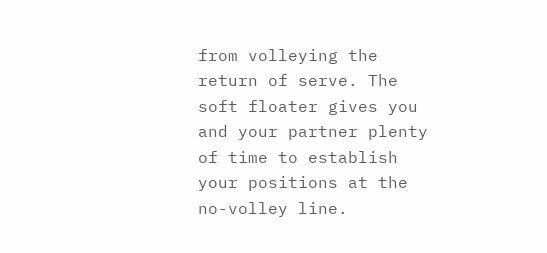from volleying the return of serve. The soft floater gives you and your partner plenty of time to establish your positions at the no-volley line.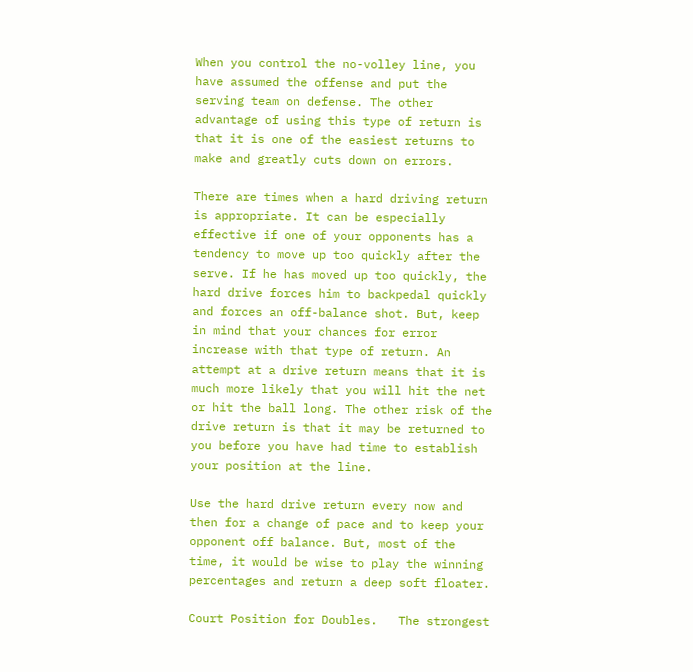When you control the no-volley line, you have assumed the offense and put the serving team on defense. The other advantage of using this type of return is that it is one of the easiest returns to make and greatly cuts down on errors.

There are times when a hard driving return is appropriate. It can be especially effective if one of your opponents has a tendency to move up too quickly after the serve. If he has moved up too quickly, the hard drive forces him to backpedal quickly and forces an off-balance shot. But, keep in mind that your chances for error increase with that type of return. An attempt at a drive return means that it is much more likely that you will hit the net or hit the ball long. The other risk of the drive return is that it may be returned to you before you have had time to establish your position at the line.

Use the hard drive return every now and then for a change of pace and to keep your opponent off balance. But, most of the time, it would be wise to play the winning percentages and return a deep soft floater.

Court Position for Doubles.   The strongest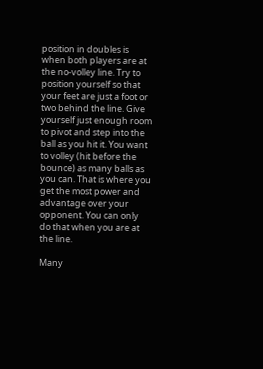position in doubles is when both players are at the no-volley line. Try to position yourself so that your feet are just a foot or two behind the line. Give yourself just enough room to pivot and step into the ball as you hit it. You want to volley (hit before the bounce) as many balls as you can. That is where you get the most power and advantage over your opponent. You can only do that when you are at the line.

Many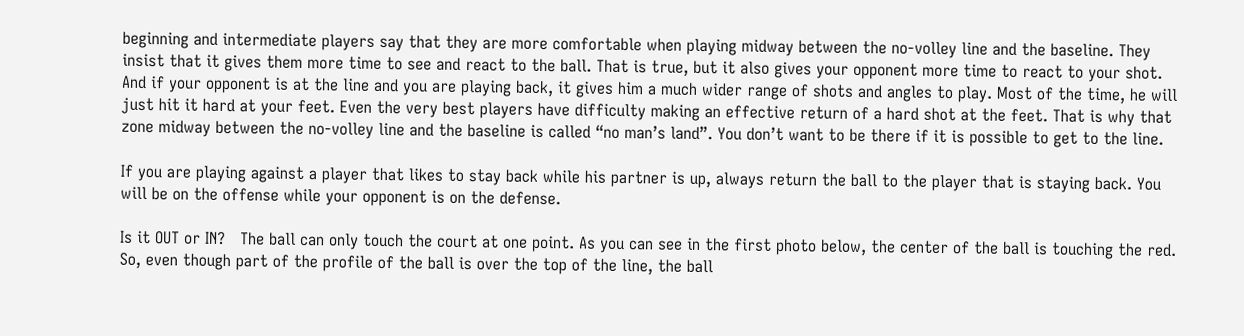beginning and intermediate players say that they are more comfortable when playing midway between the no-volley line and the baseline. They insist that it gives them more time to see and react to the ball. That is true, but it also gives your opponent more time to react to your shot. And if your opponent is at the line and you are playing back, it gives him a much wider range of shots and angles to play. Most of the time, he will just hit it hard at your feet. Even the very best players have difficulty making an effective return of a hard shot at the feet. That is why that zone midway between the no-volley line and the baseline is called “no man’s land”. You don’t want to be there if it is possible to get to the line.

If you are playing against a player that likes to stay back while his partner is up, always return the ball to the player that is staying back. You will be on the offense while your opponent is on the defense.

Is it OUT or IN?   The ball can only touch the court at one point. As you can see in the first photo below, the center of the ball is touching the red. So, even though part of the profile of the ball is over the top of the line, the ball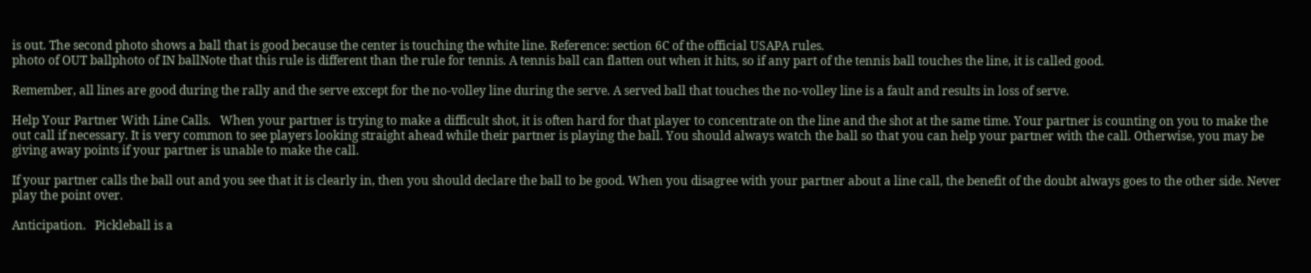is out. The second photo shows a ball that is good because the center is touching the white line. Reference: section 6C of the official USAPA rules.
photo of OUT ballphoto of IN ballNote that this rule is different than the rule for tennis. A tennis ball can flatten out when it hits, so if any part of the tennis ball touches the line, it is called good.

Remember, all lines are good during the rally and the serve except for the no-volley line during the serve. A served ball that touches the no-volley line is a fault and results in loss of serve.

Help Your Partner With Line Calls.   When your partner is trying to make a difficult shot, it is often hard for that player to concentrate on the line and the shot at the same time. Your partner is counting on you to make the out call if necessary. It is very common to see players looking straight ahead while their partner is playing the ball. You should always watch the ball so that you can help your partner with the call. Otherwise, you may be giving away points if your partner is unable to make the call.

If your partner calls the ball out and you see that it is clearly in, then you should declare the ball to be good. When you disagree with your partner about a line call, the benefit of the doubt always goes to the other side. Never play the point over.

Anticipation.   Pickleball is a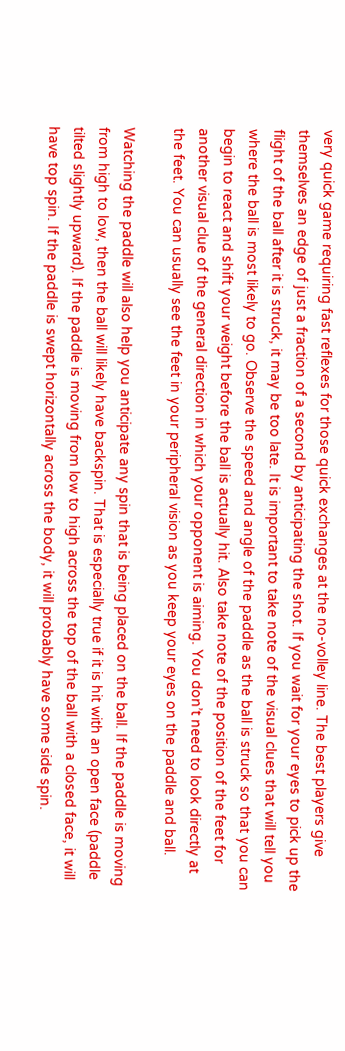very quick game requiring fast reflexes for those quick exchanges at the no-volley line. The best players give themselves an edge of just a fraction of a second by anticipating the shot. If you wait for your eyes to pick up the flight of the ball after it is struck, it may be too late. It is important to take note of the visual clues that will tell you where the ball is most likely to go. Observe the speed and angle of the paddle as the ball is struck so that you can begin to react and shift your weight before the ball is actually hit. Also take note of the position of the feet for another visual clue of the general direction in which your opponent is aiming. You don’t need to look directly at the feet. You can usually see the feet in your peripheral vision as you keep your eyes on the paddle and ball.

Watching the paddle will also help you anticipate any spin that is being placed on the ball. If the paddle is moving from high to low, then the ball will likely have backspin. That is especially true if it is hit with an open face (paddle tilted slightly upward). If the paddle is moving from low to high across the top of the ball with a closed face, it will have top spin. If the paddle is swept horizontally across the body, it will probably have some side spin.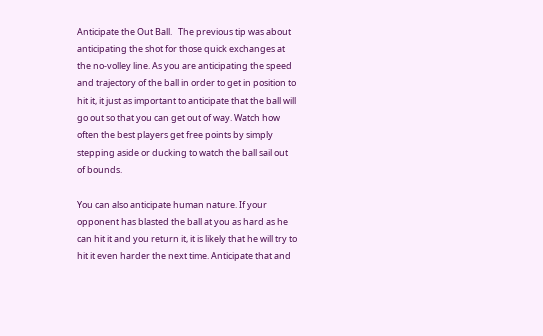Anticipate the Out Ball.   The previous tip was about anticipating the shot for those quick exchanges at the no-volley line. As you are anticipating the speed and trajectory of the ball in order to get in position to hit it, it just as important to anticipate that the ball will go out so that you can get out of way. Watch how often the best players get free points by simply stepping aside or ducking to watch the ball sail out of bounds.

You can also anticipate human nature. If your opponent has blasted the ball at you as hard as he can hit it and you return it, it is likely that he will try to hit it even harder the next time. Anticipate that and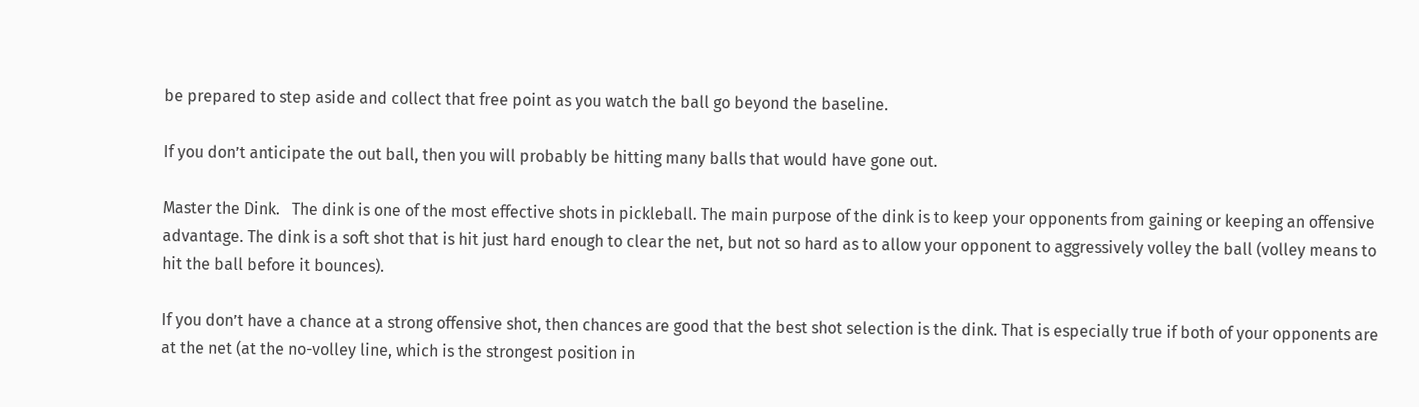be prepared to step aside and collect that free point as you watch the ball go beyond the baseline.

If you don’t anticipate the out ball, then you will probably be hitting many balls that would have gone out.

Master the Dink.   The dink is one of the most effective shots in pickleball. The main purpose of the dink is to keep your opponents from gaining or keeping an offensive advantage. The dink is a soft shot that is hit just hard enough to clear the net, but not so hard as to allow your opponent to aggressively volley the ball (volley means to hit the ball before it bounces).

If you don’t have a chance at a strong offensive shot, then chances are good that the best shot selection is the dink. That is especially true if both of your opponents are at the net (at the no-volley line, which is the strongest position in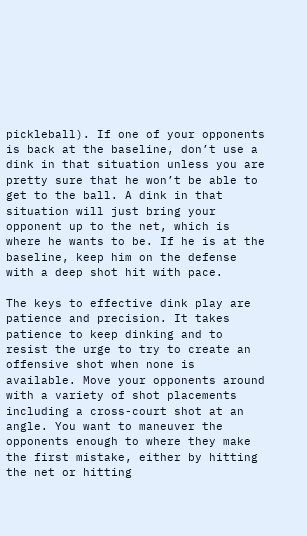pickleball). If one of your opponents is back at the baseline, don’t use a dink in that situation unless you are pretty sure that he won’t be able to get to the ball. A dink in that situation will just bring your opponent up to the net, which is where he wants to be. If he is at the baseline, keep him on the defense with a deep shot hit with pace.

The keys to effective dink play are patience and precision. It takes patience to keep dinking and to resist the urge to try to create an offensive shot when none is available. Move your opponents around with a variety of shot placements including a cross-court shot at an angle. You want to maneuver the opponents enough to where they make the first mistake, either by hitting the net or hitting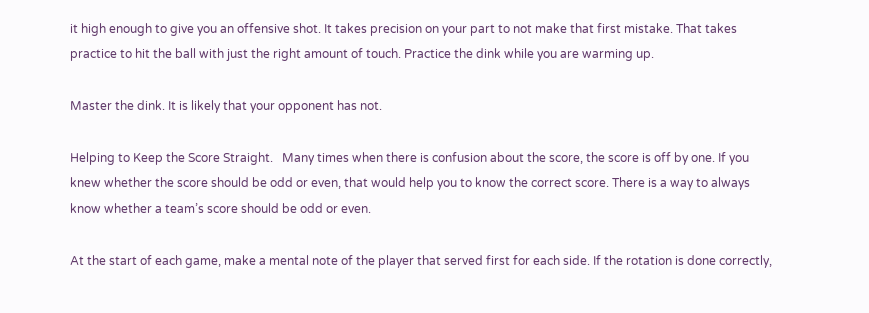it high enough to give you an offensive shot. It takes precision on your part to not make that first mistake. That takes practice to hit the ball with just the right amount of touch. Practice the dink while you are warming up.

Master the dink. It is likely that your opponent has not.

Helping to Keep the Score Straight.   Many times when there is confusion about the score, the score is off by one. If you knew whether the score should be odd or even, that would help you to know the correct score. There is a way to always know whether a team’s score should be odd or even.

At the start of each game, make a mental note of the player that served first for each side. If the rotation is done correctly,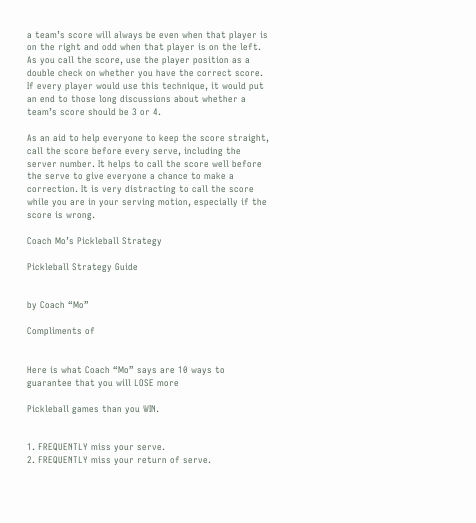a team’s score will always be even when that player is on the right and odd when that player is on the left. As you call the score, use the player position as a double check on whether you have the correct score. If every player would use this technique, it would put an end to those long discussions about whether a team’s score should be 3 or 4.

As an aid to help everyone to keep the score straight, call the score before every serve, including the server number. It helps to call the score well before the serve to give everyone a chance to make a correction. It is very distracting to call the score while you are in your serving motion, especially if the score is wrong.

Coach Mo’s Pickleball Strategy

Pickleball Strategy Guide


by Coach “Mo”

Compliments of


Here is what Coach “Mo” says are 10 ways to guarantee that you will LOSE more

Pickleball games than you WIN.


1. FREQUENTLY miss your serve.
2. FREQUENTLY miss your return of serve.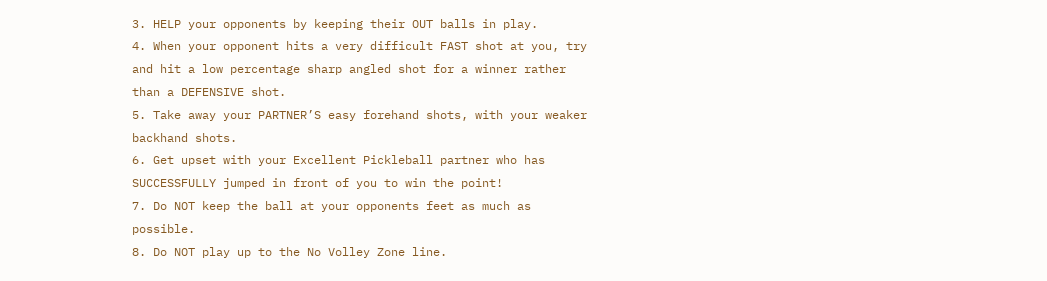3. HELP your opponents by keeping their OUT balls in play.
4. When your opponent hits a very difficult FAST shot at you, try and hit a low percentage sharp angled shot for a winner rather than a DEFENSIVE shot.
5. Take away your PARTNER’S easy forehand shots, with your weaker backhand shots.
6. Get upset with your Excellent Pickleball partner who has SUCCESSFULLY jumped in front of you to win the point!
7. Do NOT keep the ball at your opponents feet as much as possible.
8. Do NOT play up to the No Volley Zone line.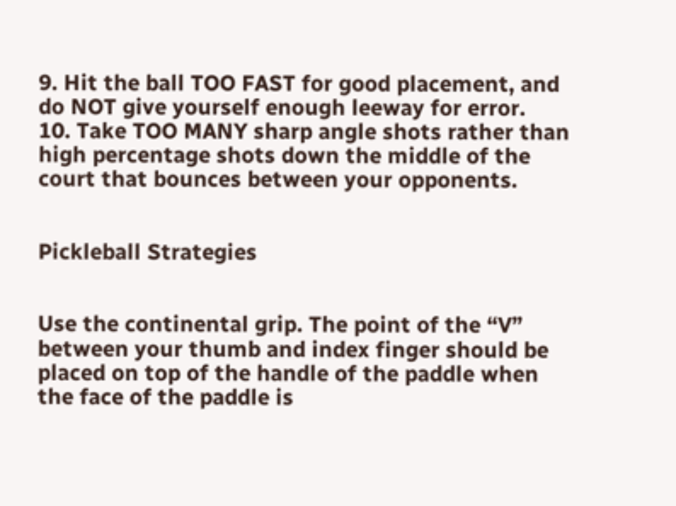9. Hit the ball TOO FAST for good placement, and do NOT give yourself enough leeway for error.
10. Take TOO MANY sharp angle shots rather than high percentage shots down the middle of the court that bounces between your opponents.


Pickleball Strategies


Use the continental grip. The point of the “V” between your thumb and index finger should be placed on top of the handle of the paddle when the face of the paddle is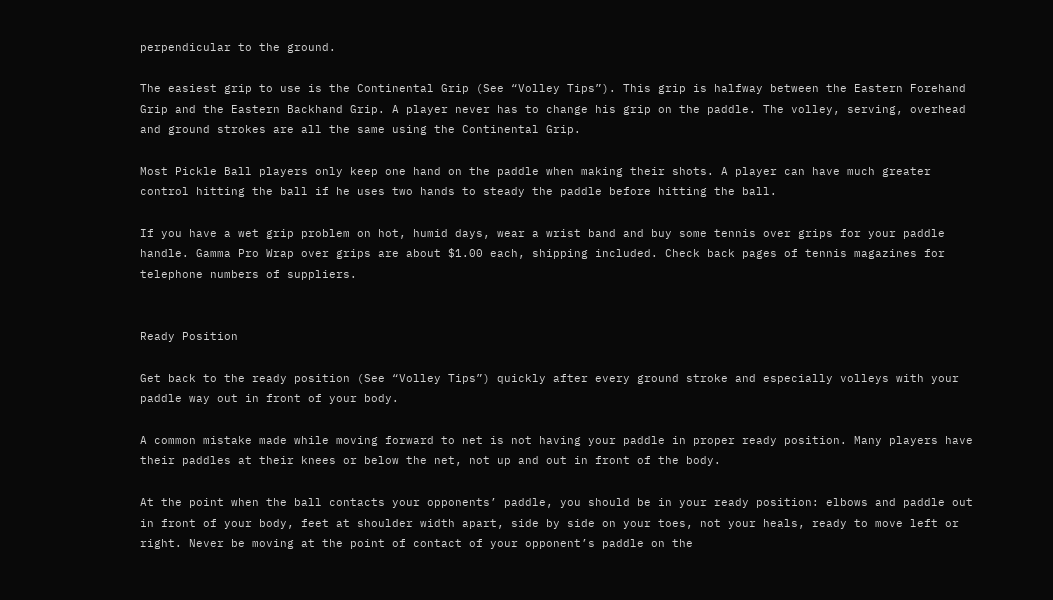perpendicular to the ground.

The easiest grip to use is the Continental Grip (See “Volley Tips”). This grip is halfway between the Eastern Forehand Grip and the Eastern Backhand Grip. A player never has to change his grip on the paddle. The volley, serving, overhead and ground strokes are all the same using the Continental Grip.

Most Pickle Ball players only keep one hand on the paddle when making their shots. A player can have much greater control hitting the ball if he uses two hands to steady the paddle before hitting the ball.

If you have a wet grip problem on hot, humid days, wear a wrist band and buy some tennis over grips for your paddle handle. Gamma Pro Wrap over grips are about $1.00 each, shipping included. Check back pages of tennis magazines for telephone numbers of suppliers.


Ready Position

Get back to the ready position (See “Volley Tips”) quickly after every ground stroke and especially volleys with your paddle way out in front of your body.

A common mistake made while moving forward to net is not having your paddle in proper ready position. Many players have their paddles at their knees or below the net, not up and out in front of the body.

At the point when the ball contacts your opponents’ paddle, you should be in your ready position: elbows and paddle out in front of your body, feet at shoulder width apart, side by side on your toes, not your heals, ready to move left or right. Never be moving at the point of contact of your opponent’s paddle on the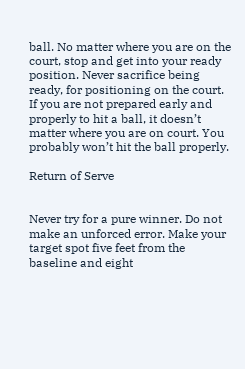ball. No matter where you are on the court, stop and get into your ready position. Never sacrifice being ready, for positioning on the court. If you are not prepared early and properly to hit a ball, it doesn’t matter where you are on court. You probably won’t hit the ball properly.

Return of Serve


Never try for a pure winner. Do not make an unforced error. Make your target spot five feet from the baseline and eight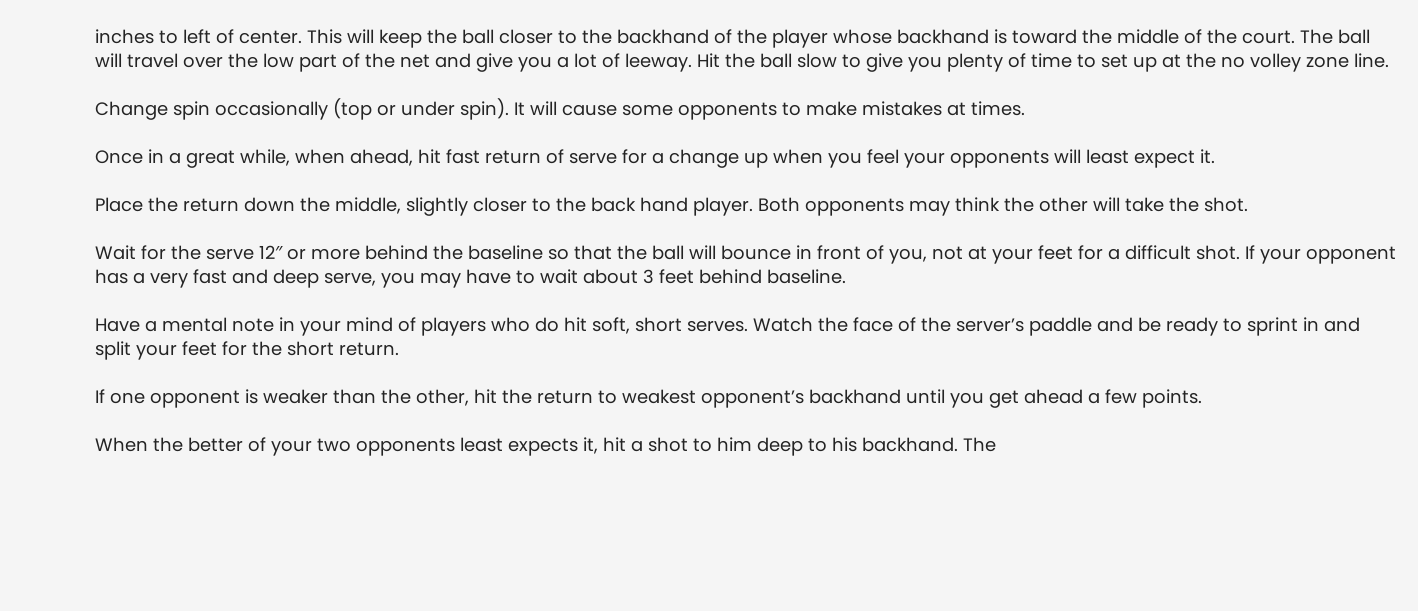inches to left of center. This will keep the ball closer to the backhand of the player whose backhand is toward the middle of the court. The ball will travel over the low part of the net and give you a lot of leeway. Hit the ball slow to give you plenty of time to set up at the no volley zone line.

Change spin occasionally (top or under spin). It will cause some opponents to make mistakes at times.

Once in a great while, when ahead, hit fast return of serve for a change up when you feel your opponents will least expect it.

Place the return down the middle, slightly closer to the back hand player. Both opponents may think the other will take the shot.

Wait for the serve 12″ or more behind the baseline so that the ball will bounce in front of you, not at your feet for a difficult shot. If your opponent has a very fast and deep serve, you may have to wait about 3 feet behind baseline.

Have a mental note in your mind of players who do hit soft, short serves. Watch the face of the server’s paddle and be ready to sprint in and split your feet for the short return.

If one opponent is weaker than the other, hit the return to weakest opponent’s backhand until you get ahead a few points.

When the better of your two opponents least expects it, hit a shot to him deep to his backhand. The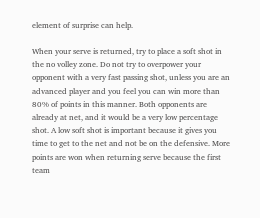element of surprise can help.

When your serve is returned, try to place a soft shot in the no volley zone. Do not try to overpower your opponent with a very fast passing shot, unless you are an advanced player and you feel you can win more than 80% of points in this manner. Both opponents are already at net, and it would be a very low percentage shot. A low soft shot is important because it gives you time to get to the net and not be on the defensive. More points are won when returning serve because the first team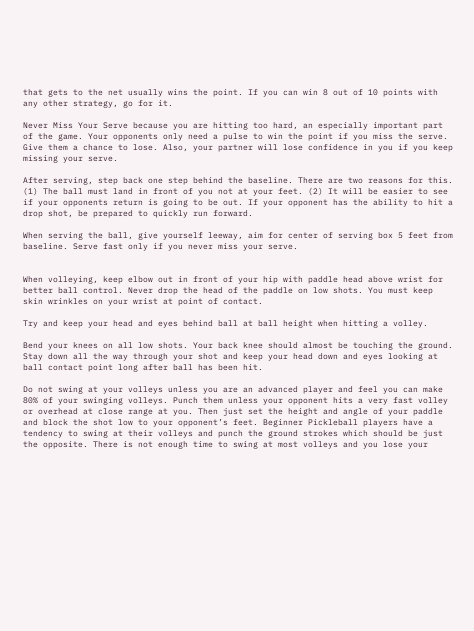that gets to the net usually wins the point. If you can win 8 out of 10 points with any other strategy, go for it.

Never Miss Your Serve because you are hitting too hard, an especially important part of the game. Your opponents only need a pulse to win the point if you miss the serve. Give them a chance to lose. Also, your partner will lose confidence in you if you keep missing your serve.

After serving, step back one step behind the baseline. There are two reasons for this. (1) The ball must land in front of you not at your feet. (2) It will be easier to see if your opponents return is going to be out. If your opponent has the ability to hit a drop shot, be prepared to quickly run forward.

When serving the ball, give yourself leeway, aim for center of serving box 5 feet from baseline. Serve fast only if you never miss your serve.


When volleying, keep elbow out in front of your hip with paddle head above wrist for better ball control. Never drop the head of the paddle on low shots. You must keep skin wrinkles on your wrist at point of contact.

Try and keep your head and eyes behind ball at ball height when hitting a volley.

Bend your knees on all low shots. Your back knee should almost be touching the ground. Stay down all the way through your shot and keep your head down and eyes looking at ball contact point long after ball has been hit.

Do not swing at your volleys unless you are an advanced player and feel you can make 80% of your swinging volleys. Punch them unless your opponent hits a very fast volley or overhead at close range at you. Then just set the height and angle of your paddle and block the shot low to your opponent’s feet. Beginner Pickleball players have a tendency to swing at their volleys and punch the ground strokes which should be just the opposite. There is not enough time to swing at most volleys and you lose your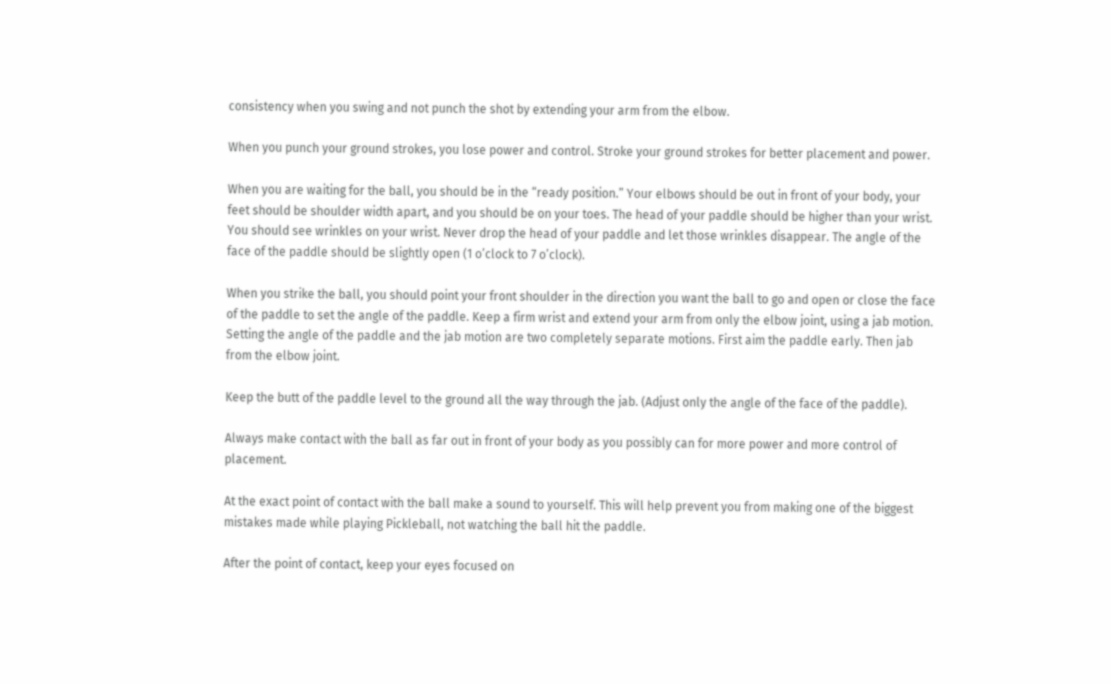consistency when you swing and not punch the shot by extending your arm from the elbow.

When you punch your ground strokes, you lose power and control. Stroke your ground strokes for better placement and power.

When you are waiting for the ball, you should be in the “ready position.” Your elbows should be out in front of your body, your feet should be shoulder width apart, and you should be on your toes. The head of your paddle should be higher than your wrist. You should see wrinkles on your wrist. Never drop the head of your paddle and let those wrinkles disappear. The angle of the face of the paddle should be slightly open (1 o’clock to 7 o’clock).

When you strike the ball, you should point your front shoulder in the direction you want the ball to go and open or close the face of the paddle to set the angle of the paddle. Keep a firm wrist and extend your arm from only the elbow joint, using a jab motion. Setting the angle of the paddle and the jab motion are two completely separate motions. First aim the paddle early. Then jab from the elbow joint.

Keep the butt of the paddle level to the ground all the way through the jab. (Adjust only the angle of the face of the paddle).

Always make contact with the ball as far out in front of your body as you possibly can for more power and more control of placement.

At the exact point of contact with the ball make a sound to yourself. This will help prevent you from making one of the biggest mistakes made while playing Pickleball, not watching the ball hit the paddle.

After the point of contact, keep your eyes focused on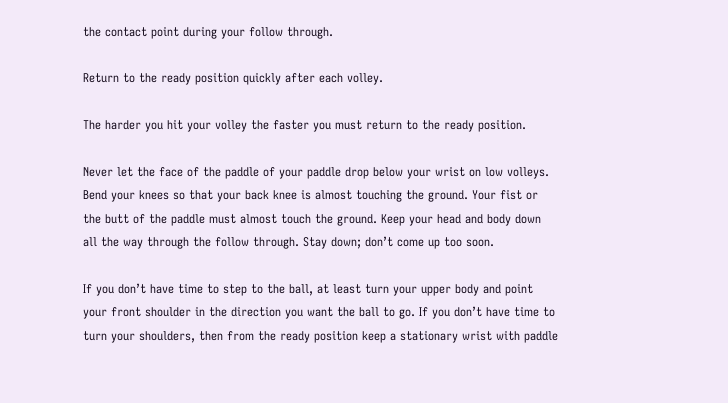the contact point during your follow through.

Return to the ready position quickly after each volley.

The harder you hit your volley the faster you must return to the ready position.

Never let the face of the paddle of your paddle drop below your wrist on low volleys. Bend your knees so that your back knee is almost touching the ground. Your fist or the butt of the paddle must almost touch the ground. Keep your head and body down all the way through the follow through. Stay down; don’t come up too soon.

If you don’t have time to step to the ball, at least turn your upper body and point your front shoulder in the direction you want the ball to go. If you don’t have time to turn your shoulders, then from the ready position keep a stationary wrist with paddle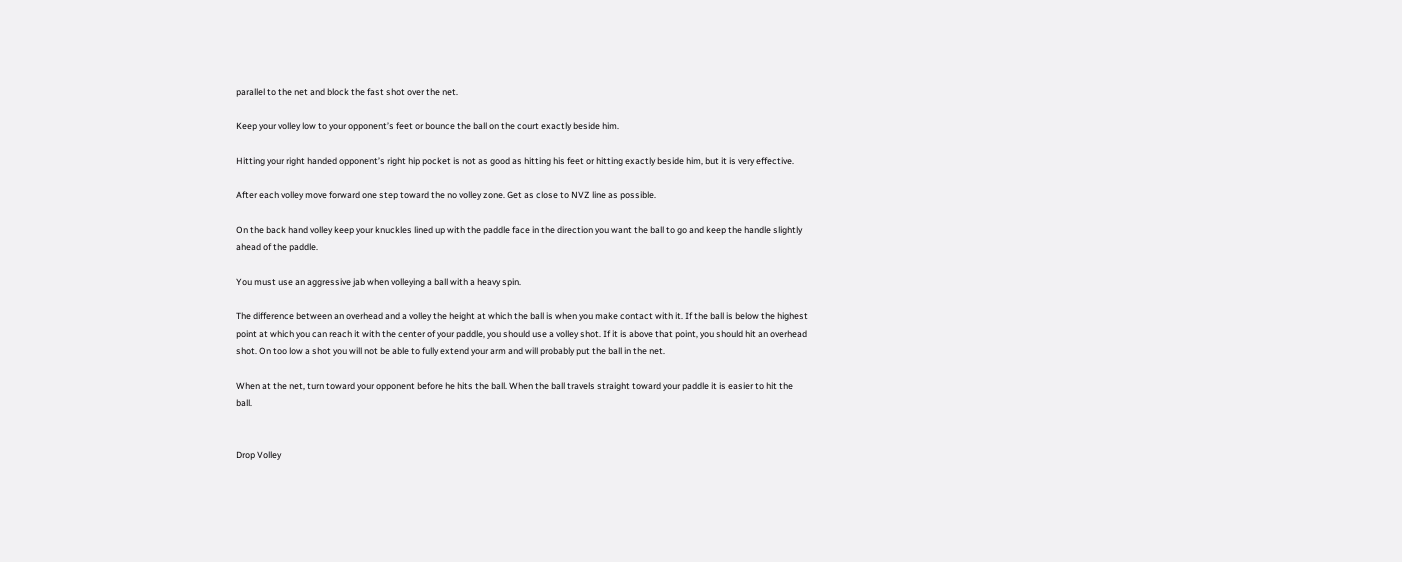parallel to the net and block the fast shot over the net.

Keep your volley low to your opponent’s feet or bounce the ball on the court exactly beside him.

Hitting your right handed opponent’s right hip pocket is not as good as hitting his feet or hitting exactly beside him, but it is very effective.

After each volley move forward one step toward the no volley zone. Get as close to NVZ line as possible.

On the back hand volley keep your knuckles lined up with the paddle face in the direction you want the ball to go and keep the handle slightly ahead of the paddle.

You must use an aggressive jab when volleying a ball with a heavy spin.

The difference between an overhead and a volley the height at which the ball is when you make contact with it. If the ball is below the highest point at which you can reach it with the center of your paddle, you should use a volley shot. If it is above that point, you should hit an overhead shot. On too low a shot you will not be able to fully extend your arm and will probably put the ball in the net.

When at the net, turn toward your opponent before he hits the ball. When the ball travels straight toward your paddle it is easier to hit the ball.


Drop Volley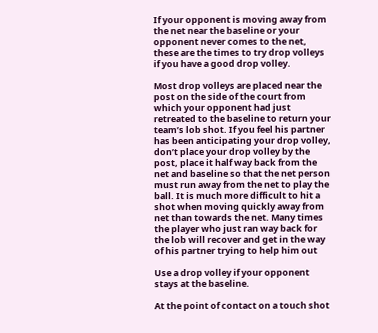If your opponent is moving away from the net near the baseline or your opponent never comes to the net, these are the times to try drop volleys if you have a good drop volley.

Most drop volleys are placed near the post on the side of the court from which your opponent had just retreated to the baseline to return your team’s lob shot. If you feel his partner has been anticipating your drop volley, don’t place your drop volley by the post, place it half way back from the net and baseline so that the net person must run away from the net to play the ball. It is much more difficult to hit a shot when moving quickly away from net than towards the net. Many times the player who just ran way back for the lob will recover and get in the way of his partner trying to help him out

Use a drop volley if your opponent stays at the baseline.

At the point of contact on a touch shot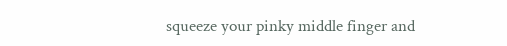squeeze your pinky middle finger and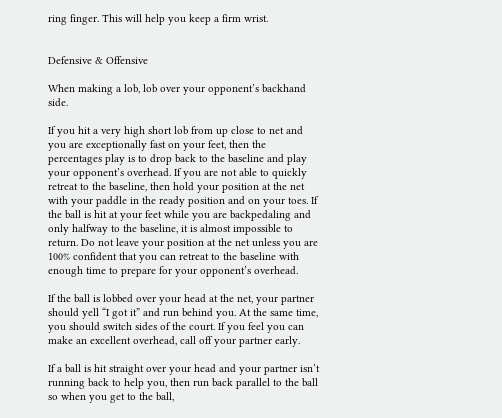ring finger. This will help you keep a firm wrist.


Defensive & Offensive

When making a lob, lob over your opponent’s backhand side.

If you hit a very high short lob from up close to net and you are exceptionally fast on your feet, then the percentages play is to drop back to the baseline and play your opponent’s overhead. If you are not able to quickly retreat to the baseline, then hold your position at the net with your paddle in the ready position and on your toes. If the ball is hit at your feet while you are backpedaling and only halfway to the baseline, it is almost impossible to return. Do not leave your position at the net unless you are 100% confident that you can retreat to the baseline with enough time to prepare for your opponent’s overhead.

If the ball is lobbed over your head at the net, your partner should yell “I got it” and run behind you. At the same time, you should switch sides of the court. If you feel you can make an excellent overhead, call off your partner early.

If a ball is hit straight over your head and your partner isn’t running back to help you, then run back parallel to the ball so when you get to the ball,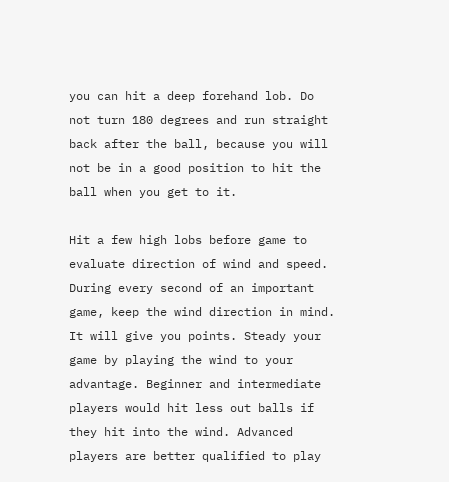you can hit a deep forehand lob. Do not turn 180 degrees and run straight back after the ball, because you will not be in a good position to hit the ball when you get to it.

Hit a few high lobs before game to evaluate direction of wind and speed. During every second of an important game, keep the wind direction in mind. It will give you points. Steady your game by playing the wind to your advantage. Beginner and intermediate players would hit less out balls if they hit into the wind. Advanced players are better qualified to play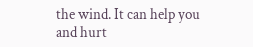the wind. It can help you and hurt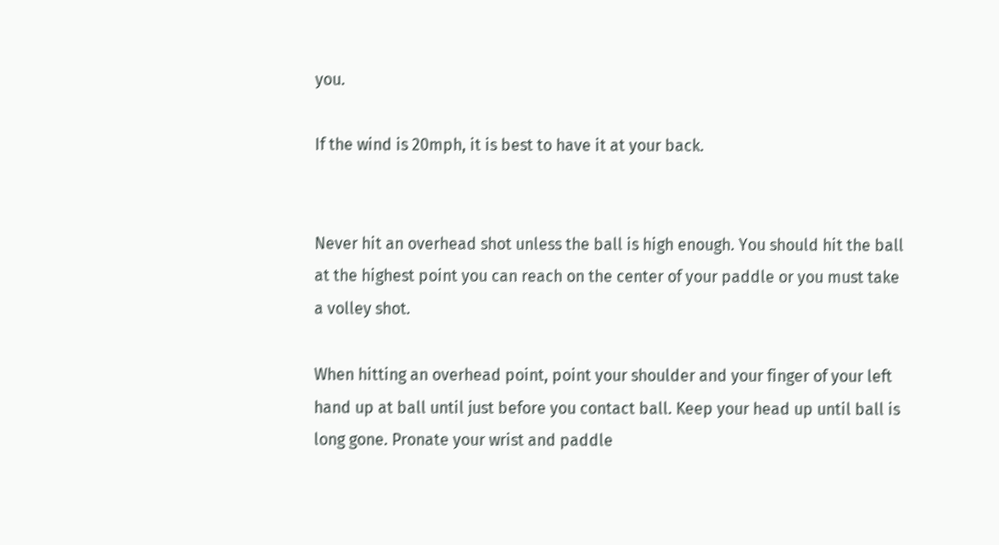you.

If the wind is 20mph, it is best to have it at your back.


Never hit an overhead shot unless the ball is high enough. You should hit the ball at the highest point you can reach on the center of your paddle or you must take a volley shot.

When hitting an overhead point, point your shoulder and your finger of your left hand up at ball until just before you contact ball. Keep your head up until ball is long gone. Pronate your wrist and paddle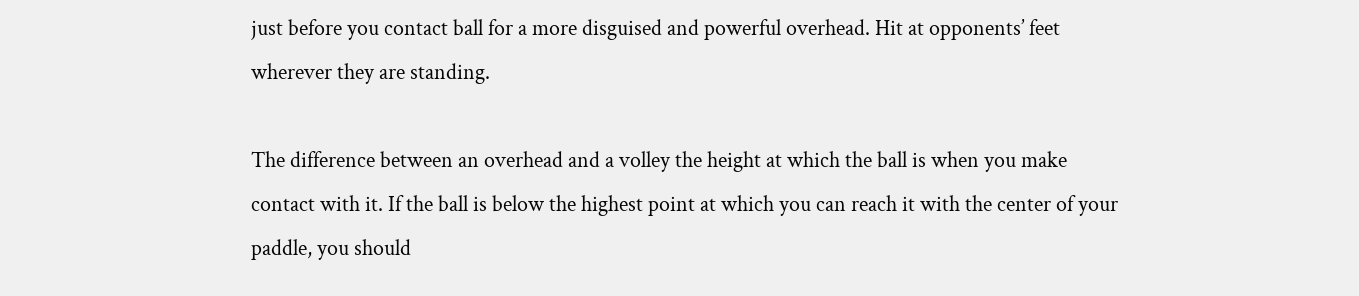just before you contact ball for a more disguised and powerful overhead. Hit at opponents’ feet wherever they are standing.

The difference between an overhead and a volley the height at which the ball is when you make contact with it. If the ball is below the highest point at which you can reach it with the center of your paddle, you should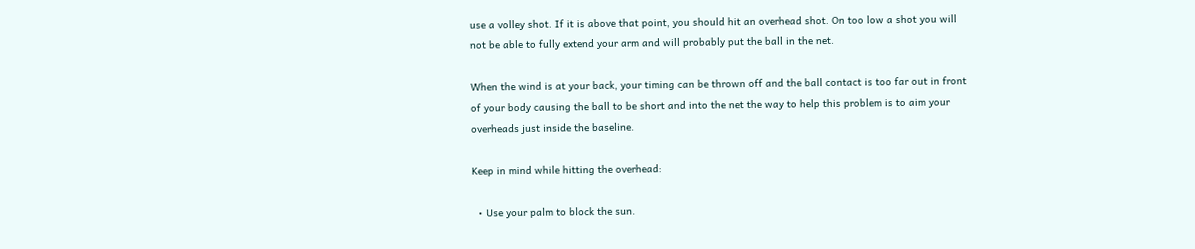use a volley shot. If it is above that point, you should hit an overhead shot. On too low a shot you will not be able to fully extend your arm and will probably put the ball in the net.

When the wind is at your back, your timing can be thrown off and the ball contact is too far out in front of your body causing the ball to be short and into the net the way to help this problem is to aim your overheads just inside the baseline.

Keep in mind while hitting the overhead:

  • Use your palm to block the sun.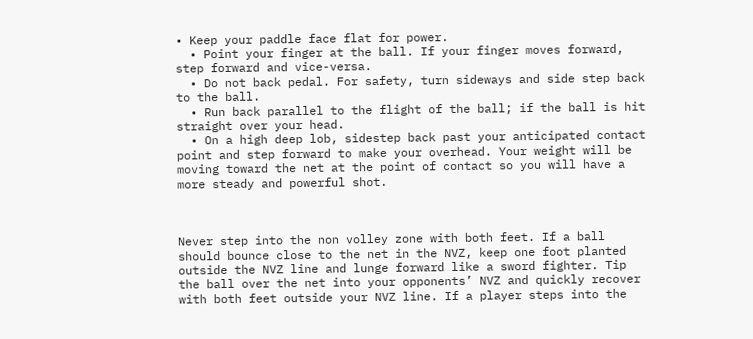• Keep your paddle face flat for power.
  • Point your finger at the ball. If your finger moves forward, step forward and vice-versa.
  • Do not back pedal. For safety, turn sideways and side step back to the ball.
  • Run back parallel to the flight of the ball; if the ball is hit straight over your head.
  • On a high deep lob, sidestep back past your anticipated contact point and step forward to make your overhead. Your weight will be moving toward the net at the point of contact so you will have a more steady and powerful shot.



Never step into the non volley zone with both feet. If a ball should bounce close to the net in the NVZ, keep one foot planted outside the NVZ line and lunge forward like a sword fighter. Tip the ball over the net into your opponents’ NVZ and quickly recover with both feet outside your NVZ line. If a player steps into the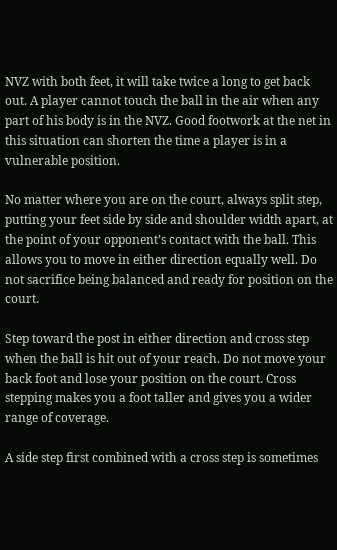NVZ with both feet, it will take twice a long to get back out. A player cannot touch the ball in the air when any part of his body is in the NVZ. Good footwork at the net in this situation can shorten the time a player is in a vulnerable position.

No matter where you are on the court, always split step, putting your feet side by side and shoulder width apart, at the point of your opponent’s contact with the ball. This allows you to move in either direction equally well. Do not sacrifice being balanced and ready for position on the court.

Step toward the post in either direction and cross step when the ball is hit out of your reach. Do not move your back foot and lose your position on the court. Cross stepping makes you a foot taller and gives you a wider range of coverage.

A side step first combined with a cross step is sometimes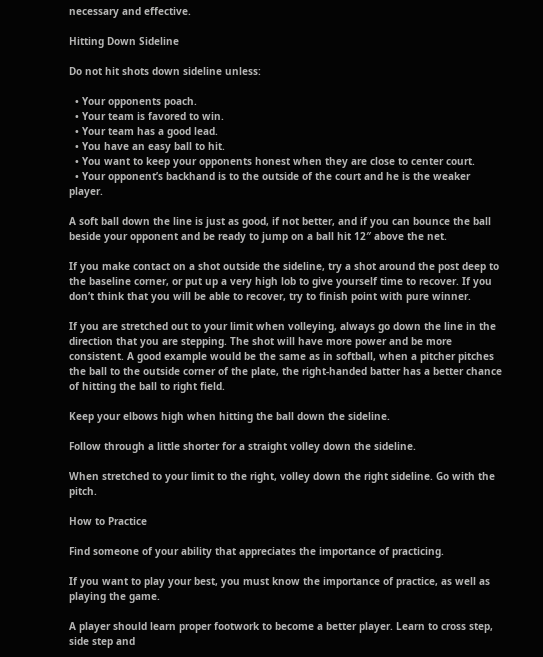necessary and effective.

Hitting Down Sideline

Do not hit shots down sideline unless:

  • Your opponents poach.
  • Your team is favored to win.
  • Your team has a good lead.
  • You have an easy ball to hit.
  • You want to keep your opponents honest when they are close to center court.
  • Your opponent’s backhand is to the outside of the court and he is the weaker player.

A soft ball down the line is just as good, if not better, and if you can bounce the ball beside your opponent and be ready to jump on a ball hit 12″ above the net.

If you make contact on a shot outside the sideline, try a shot around the post deep to the baseline corner, or put up a very high lob to give yourself time to recover. If you don’t think that you will be able to recover, try to finish point with pure winner.

If you are stretched out to your limit when volleying, always go down the line in the direction that you are stepping. The shot will have more power and be more consistent. A good example would be the same as in softball, when a pitcher pitches the ball to the outside corner of the plate, the right-handed batter has a better chance of hitting the ball to right field.

Keep your elbows high when hitting the ball down the sideline.

Follow through a little shorter for a straight volley down the sideline.

When stretched to your limit to the right, volley down the right sideline. Go with the pitch.

How to Practice

Find someone of your ability that appreciates the importance of practicing.

If you want to play your best, you must know the importance of practice, as well as playing the game.

A player should learn proper footwork to become a better player. Learn to cross step, side step and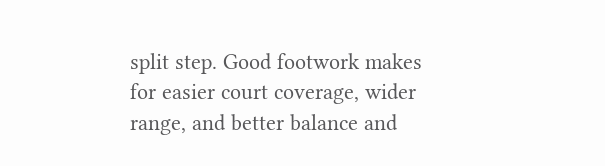split step. Good footwork makes for easier court coverage, wider range, and better balance and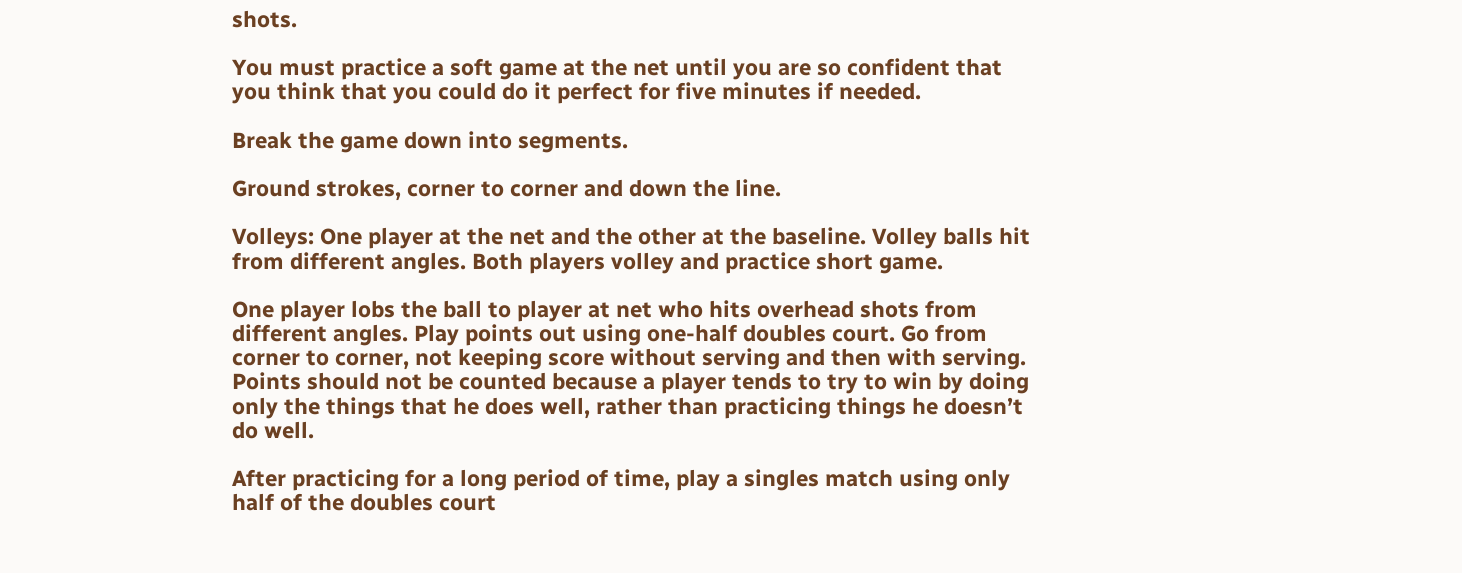shots.

You must practice a soft game at the net until you are so confident that you think that you could do it perfect for five minutes if needed.

Break the game down into segments.

Ground strokes, corner to corner and down the line.

Volleys: One player at the net and the other at the baseline. Volley balls hit from different angles. Both players volley and practice short game.

One player lobs the ball to player at net who hits overhead shots from different angles. Play points out using one-half doubles court. Go from corner to corner, not keeping score without serving and then with serving. Points should not be counted because a player tends to try to win by doing only the things that he does well, rather than practicing things he doesn’t do well.

After practicing for a long period of time, play a singles match using only half of the doubles court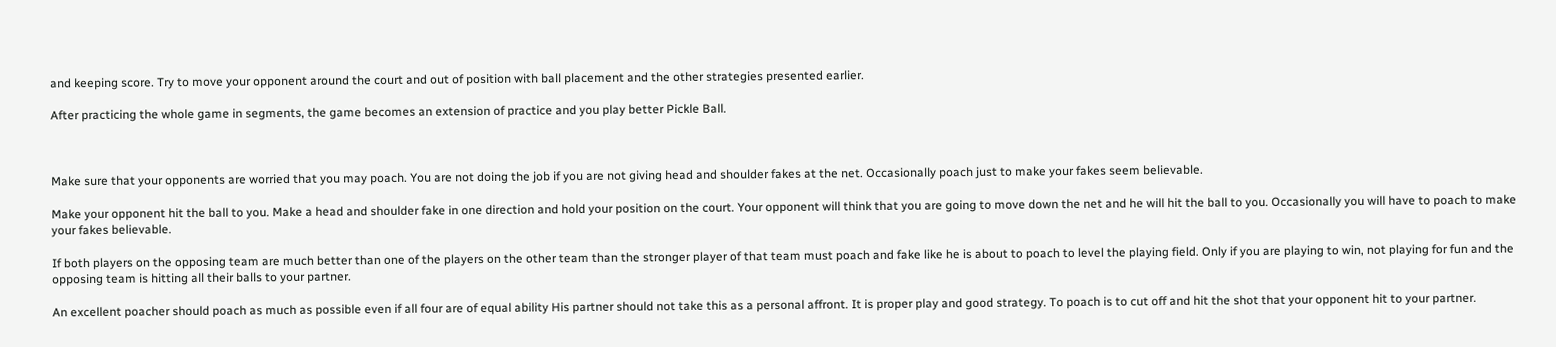and keeping score. Try to move your opponent around the court and out of position with ball placement and the other strategies presented earlier.

After practicing the whole game in segments, the game becomes an extension of practice and you play better Pickle Ball.



Make sure that your opponents are worried that you may poach. You are not doing the job if you are not giving head and shoulder fakes at the net. Occasionally poach just to make your fakes seem believable.

Make your opponent hit the ball to you. Make a head and shoulder fake in one direction and hold your position on the court. Your opponent will think that you are going to move down the net and he will hit the ball to you. Occasionally you will have to poach to make your fakes believable.

If both players on the opposing team are much better than one of the players on the other team than the stronger player of that team must poach and fake like he is about to poach to level the playing field. Only if you are playing to win, not playing for fun and the opposing team is hitting all their balls to your partner.

An excellent poacher should poach as much as possible even if all four are of equal ability His partner should not take this as a personal affront. It is proper play and good strategy. To poach is to cut off and hit the shot that your opponent hit to your partner.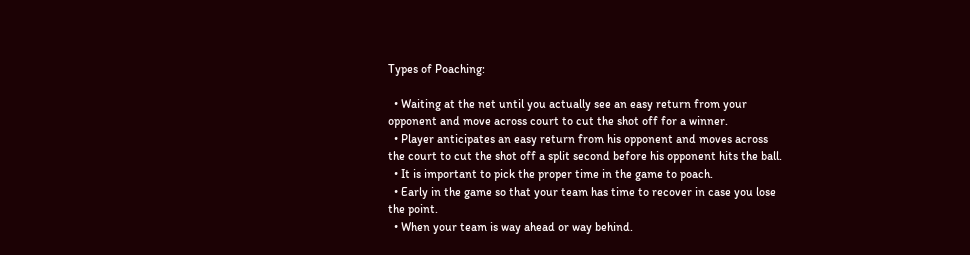Types of Poaching:

  • Waiting at the net until you actually see an easy return from your opponent and move across court to cut the shot off for a winner.
  • Player anticipates an easy return from his opponent and moves across the court to cut the shot off a split second before his opponent hits the ball.
  • It is important to pick the proper time in the game to poach.
  • Early in the game so that your team has time to recover in case you lose the point.
  • When your team is way ahead or way behind.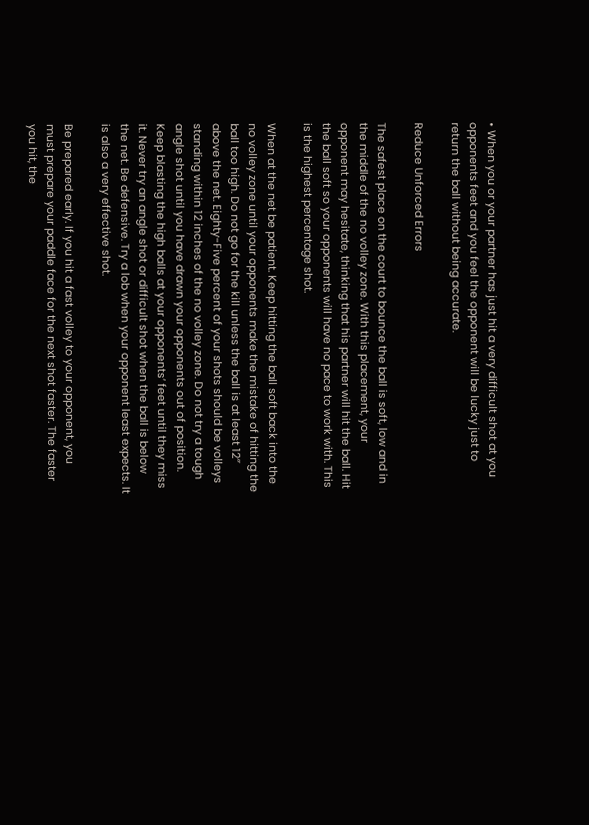• When you or your partner has just hit a very difficult shot at you opponents feet and you feel the opponent will be lucky just to return the ball without being accurate.

Reduce Unforced Errors

The safest place on the court to bounce the ball is soft, low and in the middle of the no volley zone. With this placement, your opponent may hesitate, thinking that his partner will hit the ball. Hit the ball soft so your opponents will have no pace to work with. This is the highest percentage shot.

When at the net be patient. Keep hitting the ball soft back into the no volley zone until your opponents make the mistake of hitting the ball too high. Do not go for the kill unless the ball is at least 12″ above the net. Eighty-Five percent of your shots should be volleys standing within 12 inches of the no volley zone. Do not try a tough angle shot until you have drawn your opponents out of position. Keep blasting the high balls at your opponents’ feet until they miss it. Never try an angle shot or difficult shot when the ball is below the net. Be defensive. Try a lob when your opponent least expects. It is also a very effective shot.

Be prepared early. If you hit a fast volley to your opponent, you must prepare your paddle face for the next shot faster. The faster you hit, the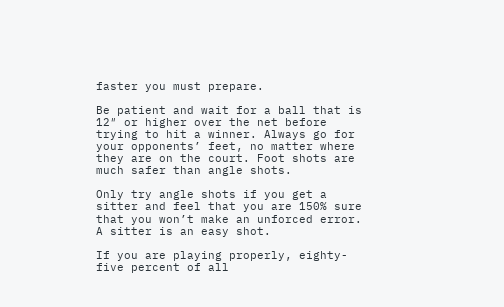faster you must prepare.

Be patient and wait for a ball that is 12″ or higher over the net before trying to hit a winner. Always go for your opponents’ feet, no matter where they are on the court. Foot shots are much safer than angle shots.

Only try angle shots if you get a sitter and feel that you are 150% sure that you won’t make an unforced error. A sitter is an easy shot.

If you are playing properly, eighty-five percent of all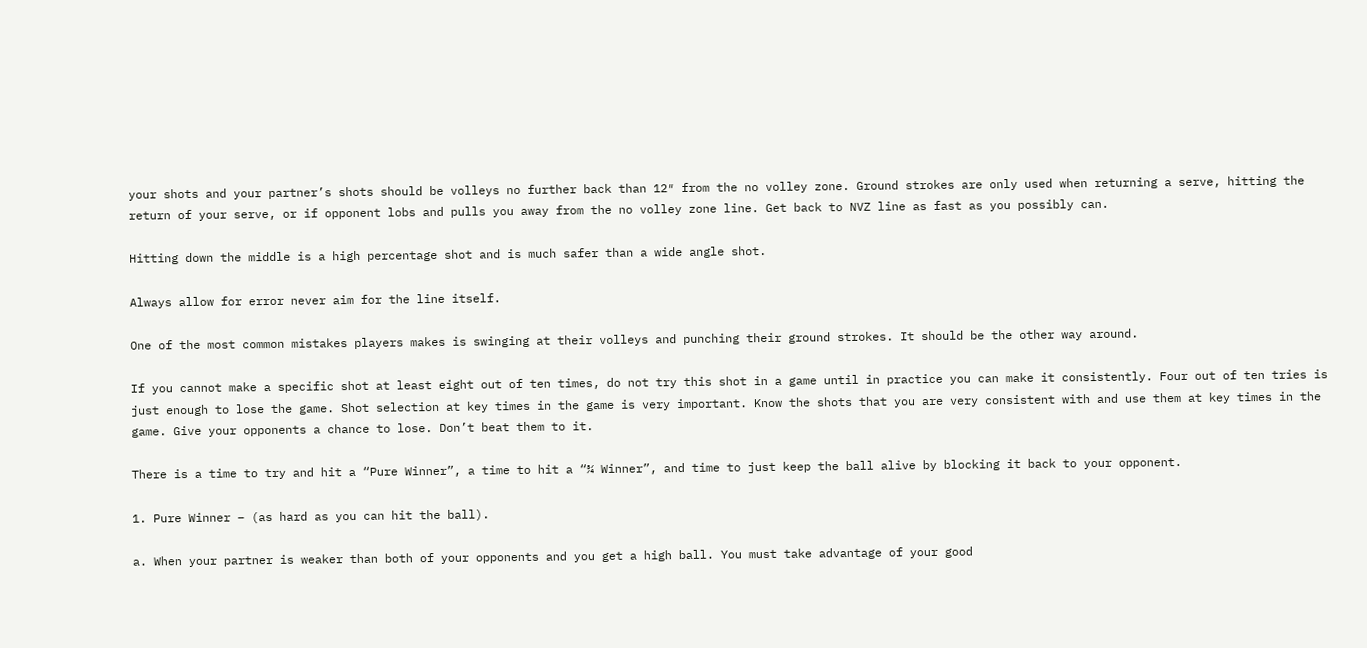your shots and your partner’s shots should be volleys no further back than 12″ from the no volley zone. Ground strokes are only used when returning a serve, hitting the return of your serve, or if opponent lobs and pulls you away from the no volley zone line. Get back to NVZ line as fast as you possibly can.

Hitting down the middle is a high percentage shot and is much safer than a wide angle shot.

Always allow for error never aim for the line itself.

One of the most common mistakes players makes is swinging at their volleys and punching their ground strokes. It should be the other way around.

If you cannot make a specific shot at least eight out of ten times, do not try this shot in a game until in practice you can make it consistently. Four out of ten tries is just enough to lose the game. Shot selection at key times in the game is very important. Know the shots that you are very consistent with and use them at key times in the game. Give your opponents a chance to lose. Don’t beat them to it.

There is a time to try and hit a “Pure Winner”, a time to hit a “¾ Winner”, and time to just keep the ball alive by blocking it back to your opponent.

1. Pure Winner – (as hard as you can hit the ball).

a. When your partner is weaker than both of your opponents and you get a high ball. You must take advantage of your good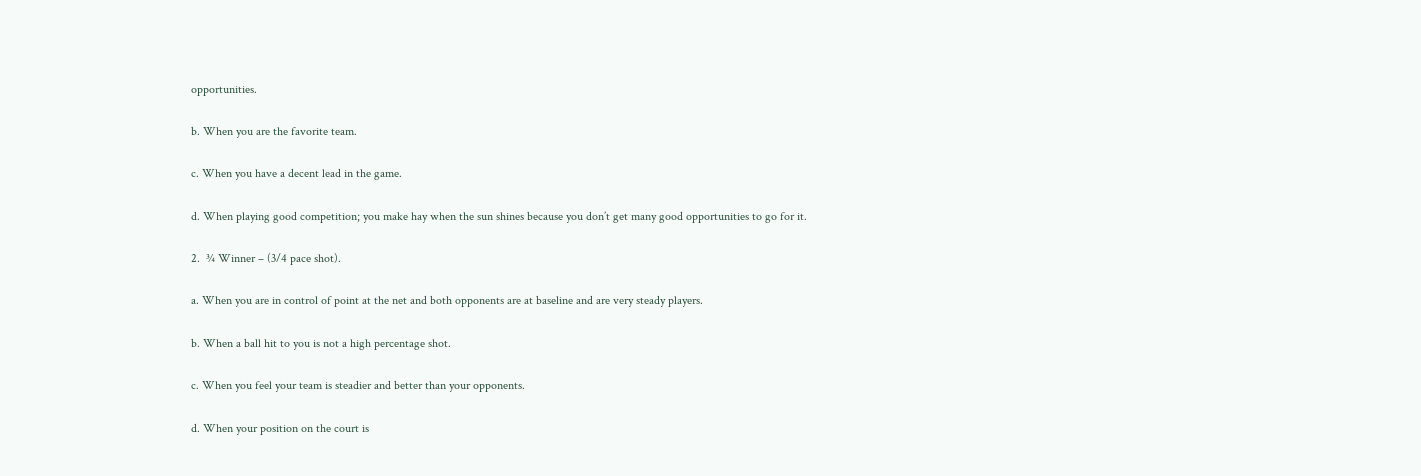opportunities.

b. When you are the favorite team.

c. When you have a decent lead in the game.

d. When playing good competition; you make hay when the sun shines because you don’t get many good opportunities to go for it.

2.  ¾ Winner – (3/4 pace shot).

a. When you are in control of point at the net and both opponents are at baseline and are very steady players.

b. When a ball hit to you is not a high percentage shot.

c. When you feel your team is steadier and better than your opponents.

d. When your position on the court is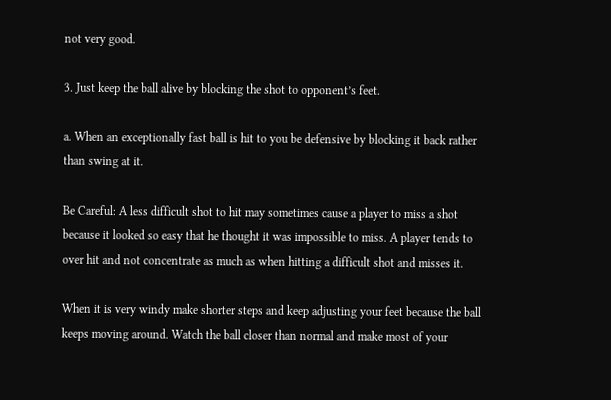not very good.

3. Just keep the ball alive by blocking the shot to opponent’s feet.

a. When an exceptionally fast ball is hit to you be defensive by blocking it back rather than swing at it.

Be Careful: A less difficult shot to hit may sometimes cause a player to miss a shot because it looked so easy that he thought it was impossible to miss. A player tends to over hit and not concentrate as much as when hitting a difficult shot and misses it.

When it is very windy make shorter steps and keep adjusting your feet because the ball keeps moving around. Watch the ball closer than normal and make most of your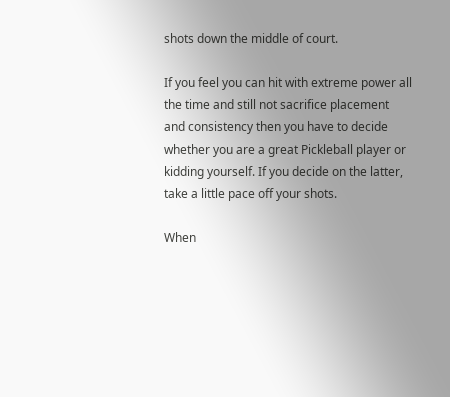shots down the middle of court.

If you feel you can hit with extreme power all the time and still not sacrifice placement and consistency then you have to decide whether you are a great Pickleball player or kidding yourself. If you decide on the latter, take a little pace off your shots.

When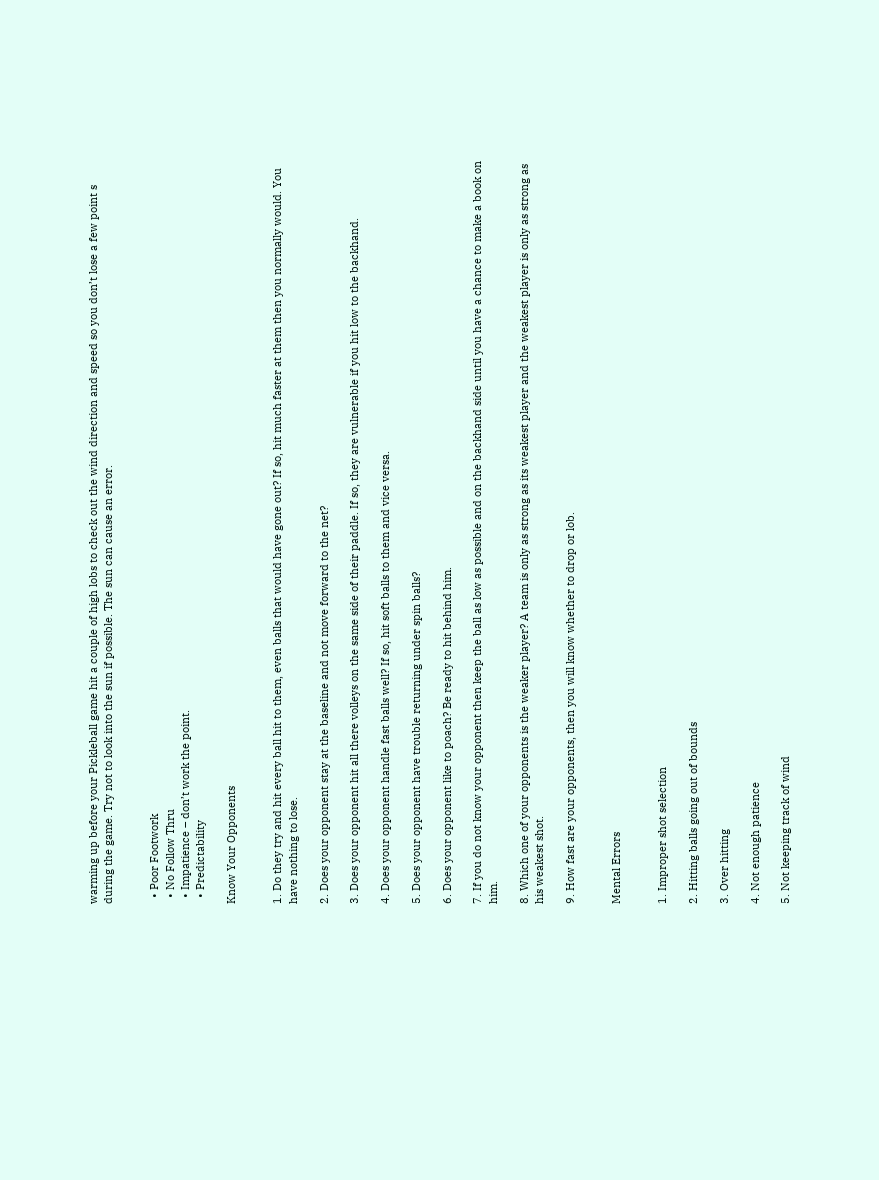warming up before your Pickleball game hit a couple of high lobs to check out the wind direction and speed so you don’t lose a few point s during the game. Try not to look into the sun if possible. The sun can cause an error.


  • Poor Footwork
  • No Follow Thru
  • Impatience – don’t work the point.
  • Predictability

Know Your Opponents


1. Do they try and hit every ball hit to them, even balls that would have gone out? If so, hit much faster at them then you normally would. You have nothing to lose.

2. Does your opponent stay at the baseline and not move forward to the net?

3. Does your opponent hit all there volleys on the same side of their paddle. If so, they are vulnerable if you hit low to the backhand.

4. Does your opponent handle fast balls well? If so, hit soft balls to them and vice versa.

5. Does your opponent have trouble returning under spin balls?

6. Does your opponent like to poach? Be ready to hit behind him.

7. If you do not know your opponent then keep the ball as low as possible and on the backhand side until you have a chance to make a book on him.

8. Which one of your opponents is the weaker player? A team is only as strong as its weakest player and the weakest player is only as strong as his weakest shot.

9. How fast are your opponents, then you will know whether to drop or lob.


Mental Errors


1. Improper shot selection

2. Hitting balls going out of bounds

3. Over hitting

4. Not enough patience

5. Not keeping track of wind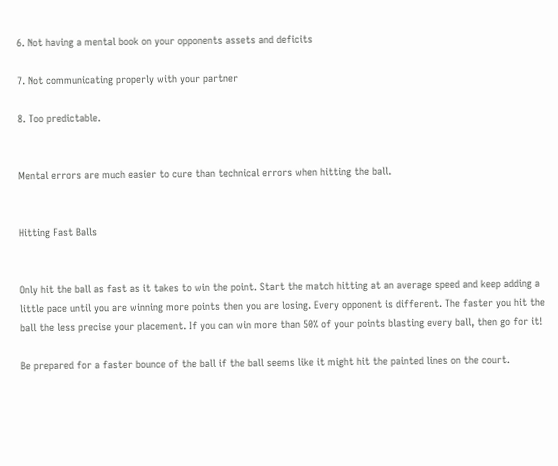6. Not having a mental book on your opponents assets and deficits

7. Not communicating properly with your partner

8. Too predictable.


Mental errors are much easier to cure than technical errors when hitting the ball.


Hitting Fast Balls


Only hit the ball as fast as it takes to win the point. Start the match hitting at an average speed and keep adding a little pace until you are winning more points then you are losing. Every opponent is different. The faster you hit the ball the less precise your placement. If you can win more than 50% of your points blasting every ball, then go for it!

Be prepared for a faster bounce of the ball if the ball seems like it might hit the painted lines on the court.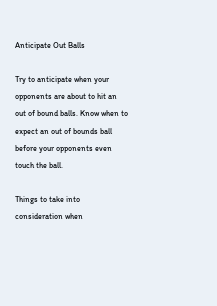Anticipate Out Balls

Try to anticipate when your opponents are about to hit an out of bound balls. Know when to expect an out of bounds ball before your opponents even touch the ball.

Things to take into consideration when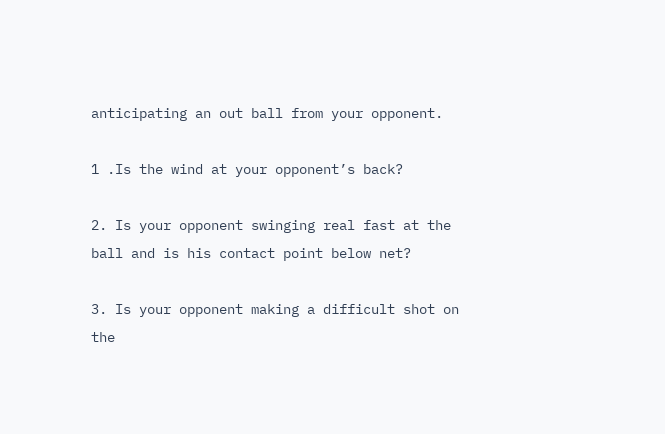anticipating an out ball from your opponent.

1 .Is the wind at your opponent’s back?

2. Is your opponent swinging real fast at the ball and is his contact point below net?

3. Is your opponent making a difficult shot on the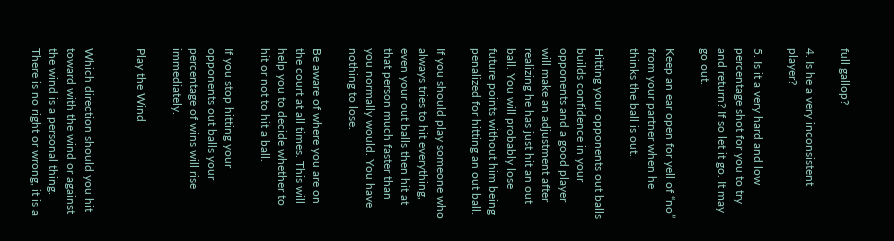full gallop?

4. Is he a very inconsistent player?

5. Is it a very hard and low percentage shot for you to try and return? If so let it go. It may go out.

Keep an ear open for yell of “no” from your partner when he thinks the ball is out.

Hitting your opponents out balls builds confidence in your opponents and a good player will make an adjustment after realizing he has just hit an out ball. You will probably lose future points without him being penalized for hitting an out ball.

If you should play someone who always tries to hit everything, even your out balls then hit at that person much faster than you normally would. You have nothing to lose.

Be aware of where you are on the court at all times. This will help you to decide whether to hit or not to hit a ball.

If you stop hitting your opponents out balls your percentage of wins will rise immediately.

Play the Wind


Which direction should you hit toward with the wind or against the wind is a personal thing. There is no right or wrong, it is a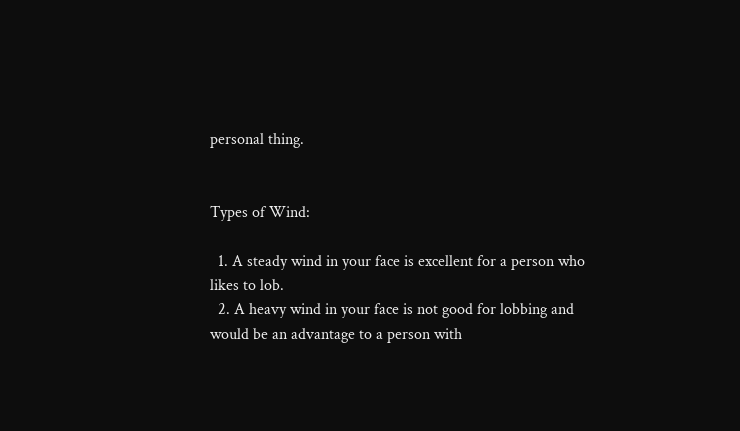personal thing.


Types of Wind:

  1. A steady wind in your face is excellent for a person who likes to lob.
  2. A heavy wind in your face is not good for lobbing and would be an advantage to a person with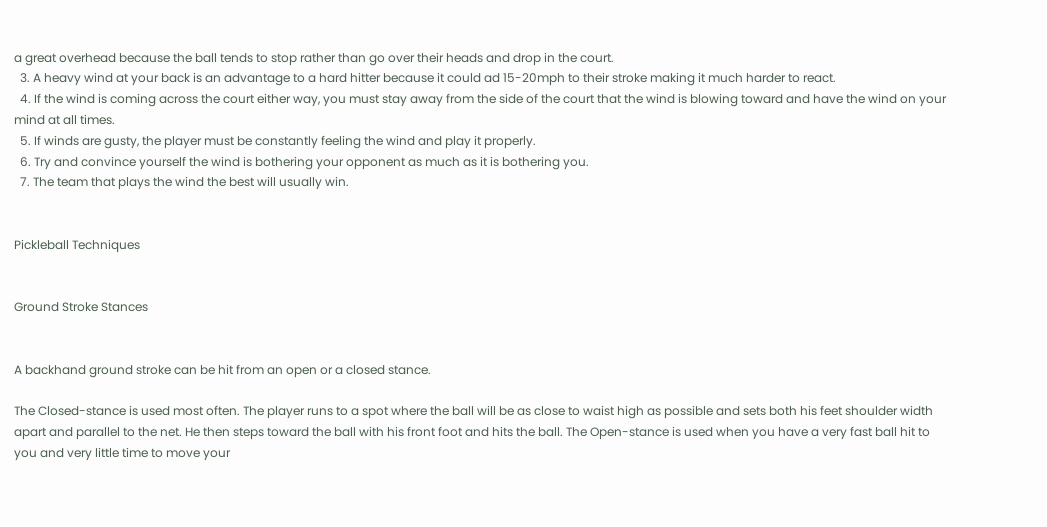a great overhead because the ball tends to stop rather than go over their heads and drop in the court.
  3. A heavy wind at your back is an advantage to a hard hitter because it could ad 15-20mph to their stroke making it much harder to react.
  4. If the wind is coming across the court either way, you must stay away from the side of the court that the wind is blowing toward and have the wind on your mind at all times.
  5. If winds are gusty, the player must be constantly feeling the wind and play it properly.
  6. Try and convince yourself the wind is bothering your opponent as much as it is bothering you.
  7. The team that plays the wind the best will usually win.


Pickleball Techniques


Ground Stroke Stances


A backhand ground stroke can be hit from an open or a closed stance.

The Closed-stance is used most often. The player runs to a spot where the ball will be as close to waist high as possible and sets both his feet shoulder width apart and parallel to the net. He then steps toward the ball with his front foot and hits the ball. The Open-stance is used when you have a very fast ball hit to you and very little time to move your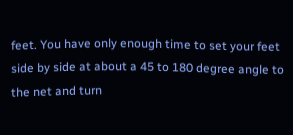feet. You have only enough time to set your feet side by side at about a 45 to 180 degree angle to the net and turn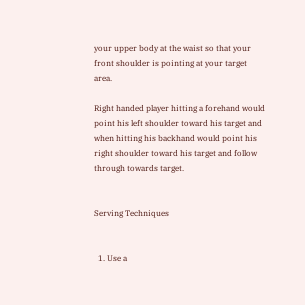your upper body at the waist so that your front shoulder is pointing at your target area.

Right handed player hitting a forehand would point his left shoulder toward his target and when hitting his backhand would point his right shoulder toward his target and follow through towards target.


Serving Techniques


  1. Use a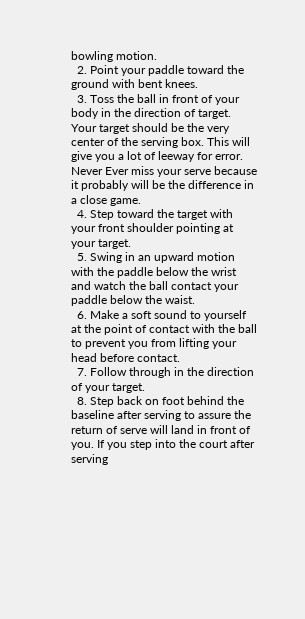bowling motion.
  2. Point your paddle toward the ground with bent knees.
  3. Toss the ball in front of your body in the direction of target. Your target should be the very center of the serving box. This will give you a lot of leeway for error. Never Ever miss your serve because it probably will be the difference in a close game.
  4. Step toward the target with your front shoulder pointing at your target.
  5. Swing in an upward motion with the paddle below the wrist and watch the ball contact your paddle below the waist.
  6. Make a soft sound to yourself at the point of contact with the ball to prevent you from lifting your head before contact.
  7. Follow through in the direction of your target.
  8. Step back on foot behind the baseline after serving to assure the return of serve will land in front of you. If you step into the court after serving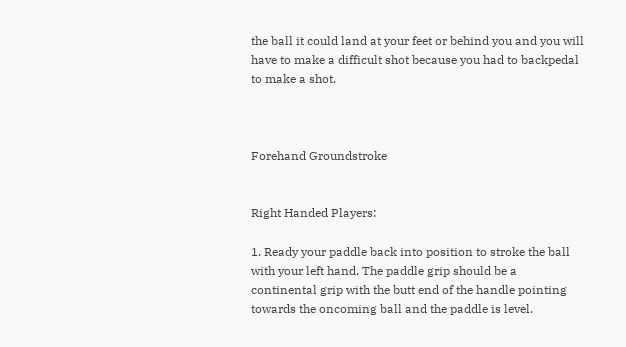the ball it could land at your feet or behind you and you will have to make a difficult shot because you had to backpedal to make a shot.



Forehand Groundstroke


Right Handed Players:

1. Ready your paddle back into position to stroke the ball with your left hand. The paddle grip should be a continental grip with the butt end of the handle pointing towards the oncoming ball and the paddle is level.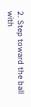2. Step toward the ball with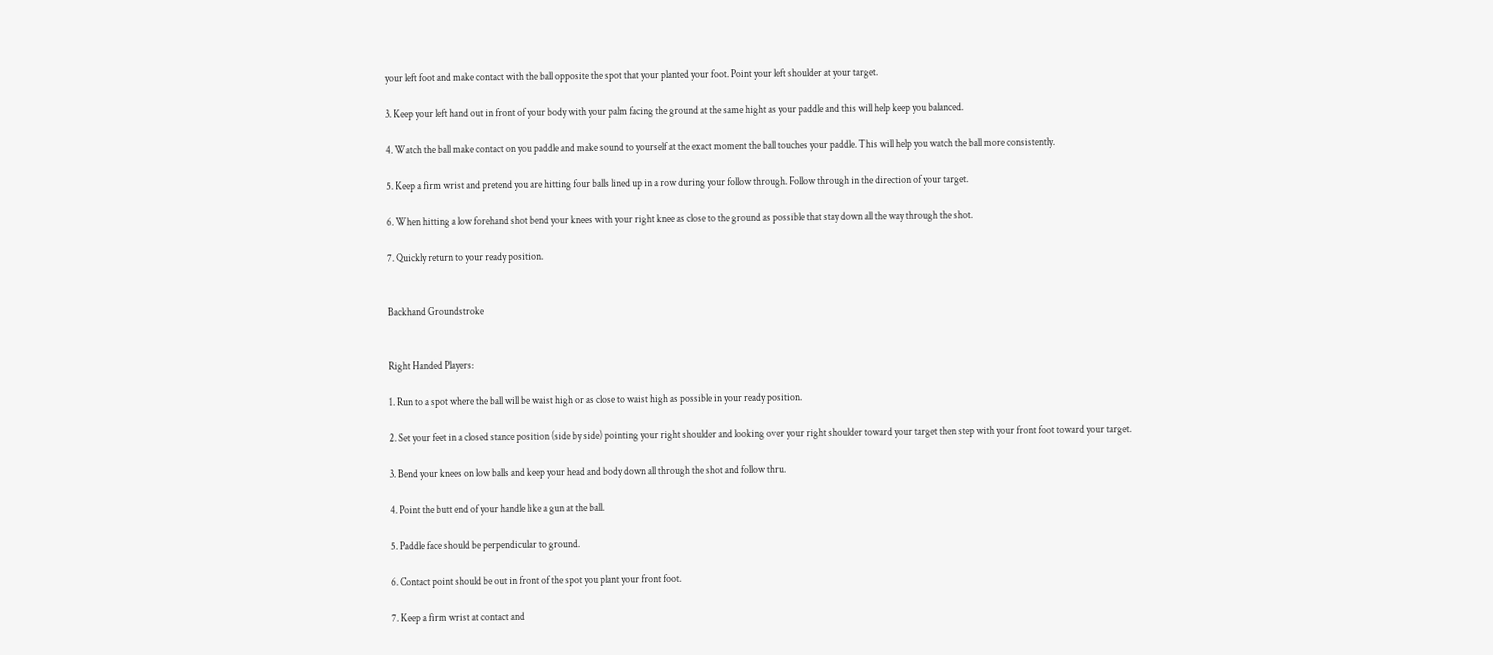your left foot and make contact with the ball opposite the spot that your planted your foot. Point your left shoulder at your target.

3. Keep your left hand out in front of your body with your palm facing the ground at the same hight as your paddle and this will help keep you balanced.

4. Watch the ball make contact on you paddle and make sound to yourself at the exact moment the ball touches your paddle. This will help you watch the ball more consistently.

5. Keep a firm wrist and pretend you are hitting four balls lined up in a row during your follow through. Follow through in the direction of your target.

6. When hitting a low forehand shot bend your knees with your right knee as close to the ground as possible that stay down all the way through the shot.

7. Quickly return to your ready position.


Backhand Groundstroke


Right Handed Players:

1. Run to a spot where the ball will be waist high or as close to waist high as possible in your ready position.

2. Set your feet in a closed stance position (side by side) pointing your right shoulder and looking over your right shoulder toward your target then step with your front foot toward your target.

3. Bend your knees on low balls and keep your head and body down all through the shot and follow thru.

4. Point the butt end of your handle like a gun at the ball.

5. Paddle face should be perpendicular to ground.

6. Contact point should be out in front of the spot you plant your front foot.

7. Keep a firm wrist at contact and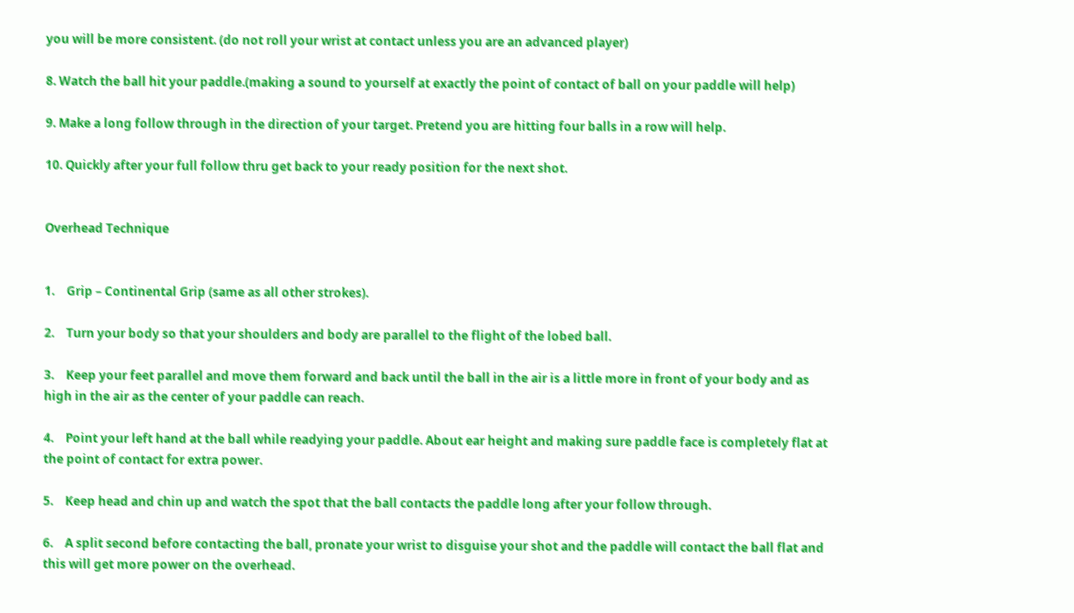you will be more consistent. (do not roll your wrist at contact unless you are an advanced player)

8. Watch the ball hit your paddle.(making a sound to yourself at exactly the point of contact of ball on your paddle will help)

9. Make a long follow through in the direction of your target. Pretend you are hitting four balls in a row will help.

10. Quickly after your full follow thru get back to your ready position for the next shot.


Overhead Technique


1.    Grip – Continental Grip (same as all other strokes).

2.    Turn your body so that your shoulders and body are parallel to the flight of the lobed ball.

3.    Keep your feet parallel and move them forward and back until the ball in the air is a little more in front of your body and as high in the air as the center of your paddle can reach.

4.    Point your left hand at the ball while readying your paddle. About ear height and making sure paddle face is completely flat at the point of contact for extra power.

5.    Keep head and chin up and watch the spot that the ball contacts the paddle long after your follow through.

6.    A split second before contacting the ball, pronate your wrist to disguise your shot and the paddle will contact the ball flat and this will get more power on the overhead.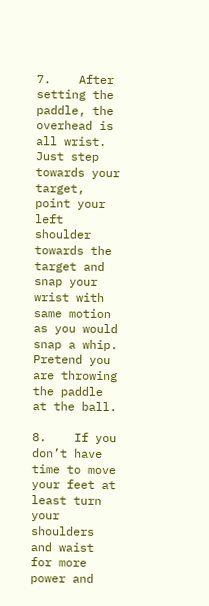7.    After setting the paddle, the overhead is all wrist. Just step towards your target, point your left shoulder towards the target and snap your wrist with same motion as you would snap a whip. Pretend you are throwing the paddle at the ball.

8.    If you don’t have time to move your feet at least turn your shoulders and waist for more power and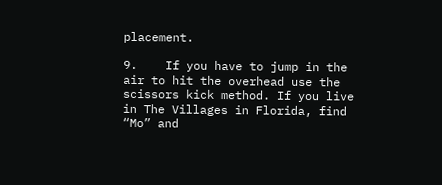placement.

9.    If you have to jump in the air to hit the overhead use the scissors kick method. If you live in The Villages in Florida, find “Mo” and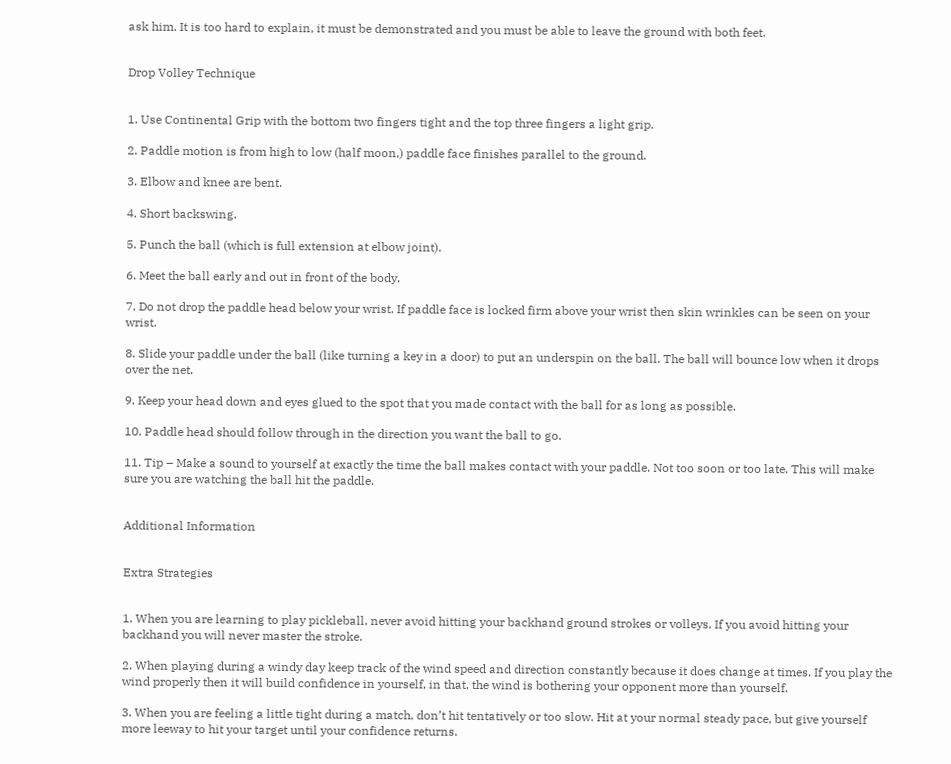ask him. It is too hard to explain, it must be demonstrated and you must be able to leave the ground with both feet.


Drop Volley Technique


1. Use Continental Grip with the bottom two fingers tight and the top three fingers a light grip.

2. Paddle motion is from high to low (half moon,) paddle face finishes parallel to the ground.

3. Elbow and knee are bent.

4. Short backswing.

5. Punch the ball (which is full extension at elbow joint).

6. Meet the ball early and out in front of the body.

7. Do not drop the paddle head below your wrist. If paddle face is locked firm above your wrist then skin wrinkles can be seen on your wrist.

8. Slide your paddle under the ball (like turning a key in a door) to put an underspin on the ball. The ball will bounce low when it drops over the net.

9. Keep your head down and eyes glued to the spot that you made contact with the ball for as long as possible.

10. Paddle head should follow through in the direction you want the ball to go.

11. Tip – Make a sound to yourself at exactly the time the ball makes contact with your paddle. Not too soon or too late. This will make sure you are watching the ball hit the paddle.


Additional Information


Extra Strategies


1. When you are learning to play pickleball, never avoid hitting your backhand ground strokes or volleys. If you avoid hitting your backhand you will never master the stroke.

2. When playing during a windy day keep track of the wind speed and direction constantly because it does change at times. If you play the wind properly then it will build confidence in yourself, in that, the wind is bothering your opponent more than yourself.

3. When you are feeling a little tight during a match, don’t hit tentatively or too slow. Hit at your normal steady pace, but give yourself more leeway to hit your target until your confidence returns.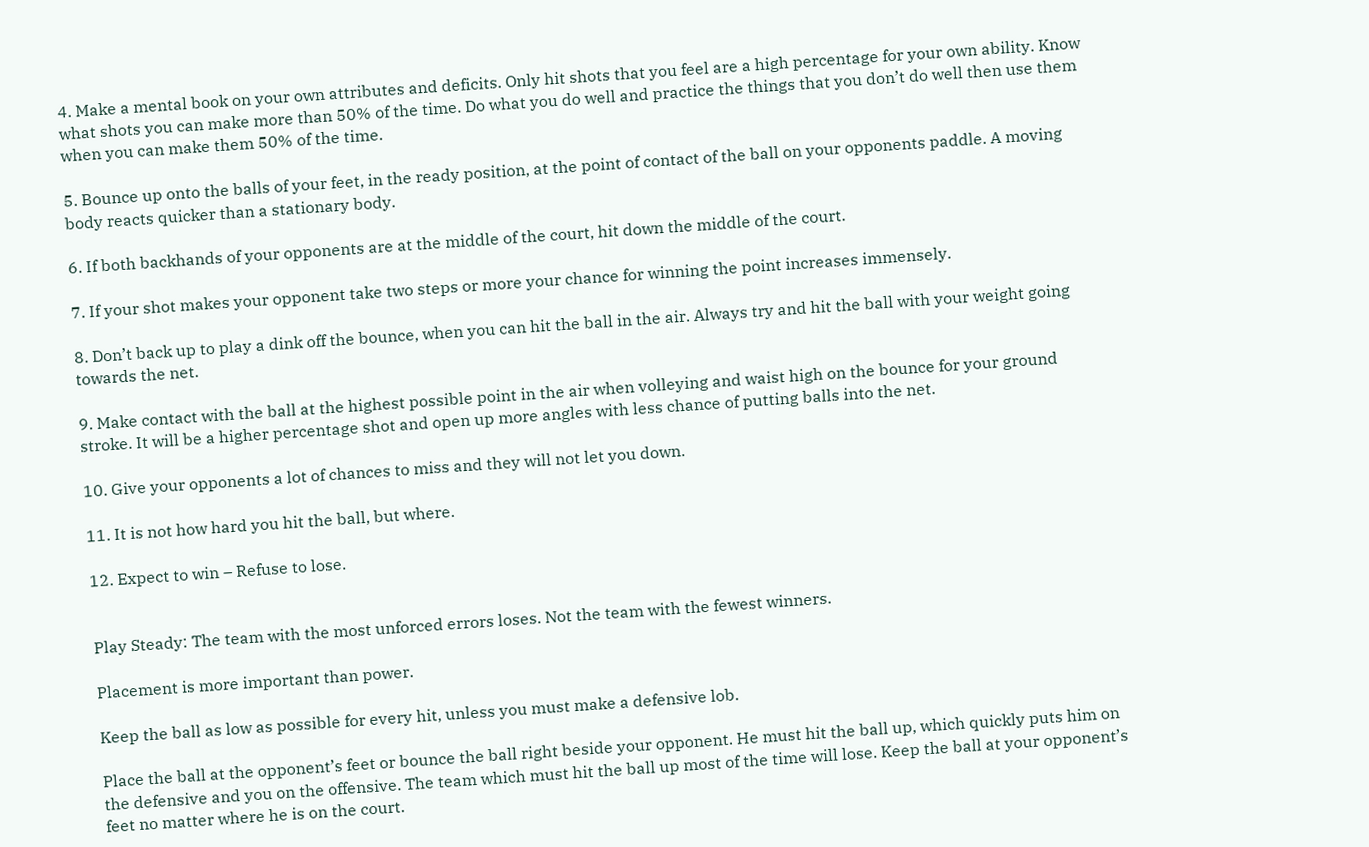4. Make a mental book on your own attributes and deficits. Only hit shots that you feel are a high percentage for your own ability. Know what shots you can make more than 50% of the time. Do what you do well and practice the things that you don’t do well then use them when you can make them 50% of the time.

5. Bounce up onto the balls of your feet, in the ready position, at the point of contact of the ball on your opponents paddle. A moving body reacts quicker than a stationary body.

6. If both backhands of your opponents are at the middle of the court, hit down the middle of the court.

7. If your shot makes your opponent take two steps or more your chance for winning the point increases immensely.

8. Don’t back up to play a dink off the bounce, when you can hit the ball in the air. Always try and hit the ball with your weight going towards the net.

9. Make contact with the ball at the highest possible point in the air when volleying and waist high on the bounce for your ground stroke. It will be a higher percentage shot and open up more angles with less chance of putting balls into the net.

10. Give your opponents a lot of chances to miss and they will not let you down.

11. It is not how hard you hit the ball, but where.

12. Expect to win – Refuse to lose.


Play Steady: The team with the most unforced errors loses. Not the team with the fewest winners.

Placement is more important than power.

Keep the ball as low as possible for every hit, unless you must make a defensive lob.

Place the ball at the opponent’s feet or bounce the ball right beside your opponent. He must hit the ball up, which quickly puts him on the defensive and you on the offensive. The team which must hit the ball up most of the time will lose. Keep the ball at your opponent’s feet no matter where he is on the court.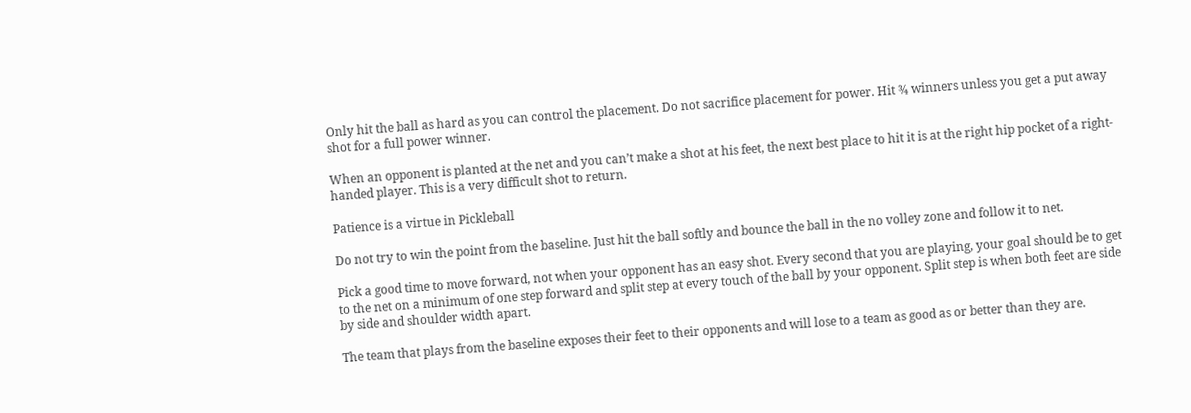Only hit the ball as hard as you can control the placement. Do not sacrifice placement for power. Hit ¾ winners unless you get a put away shot for a full power winner.

When an opponent is planted at the net and you can’t make a shot at his feet, the next best place to hit it is at the right hip pocket of a right-handed player. This is a very difficult shot to return.

Patience is a virtue in Pickleball

Do not try to win the point from the baseline. Just hit the ball softly and bounce the ball in the no volley zone and follow it to net.

Pick a good time to move forward, not when your opponent has an easy shot. Every second that you are playing, your goal should be to get to the net on a minimum of one step forward and split step at every touch of the ball by your opponent. Split step is when both feet are side by side and shoulder width apart.

The team that plays from the baseline exposes their feet to their opponents and will lose to a team as good as or better than they are.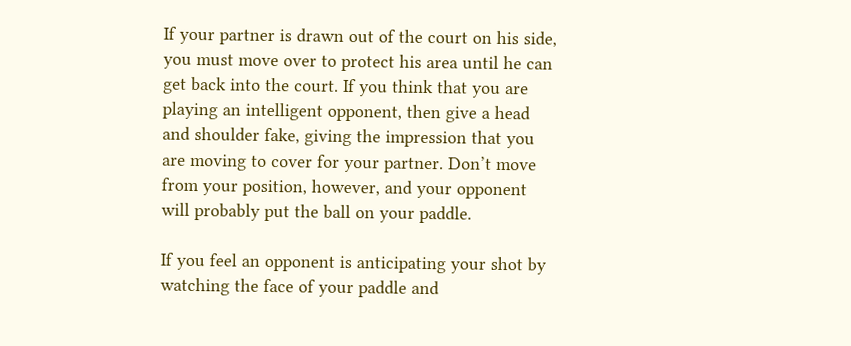If your partner is drawn out of the court on his side, you must move over to protect his area until he can get back into the court. If you think that you are playing an intelligent opponent, then give a head and shoulder fake, giving the impression that you are moving to cover for your partner. Don’t move from your position, however, and your opponent will probably put the ball on your paddle.

If you feel an opponent is anticipating your shot by watching the face of your paddle and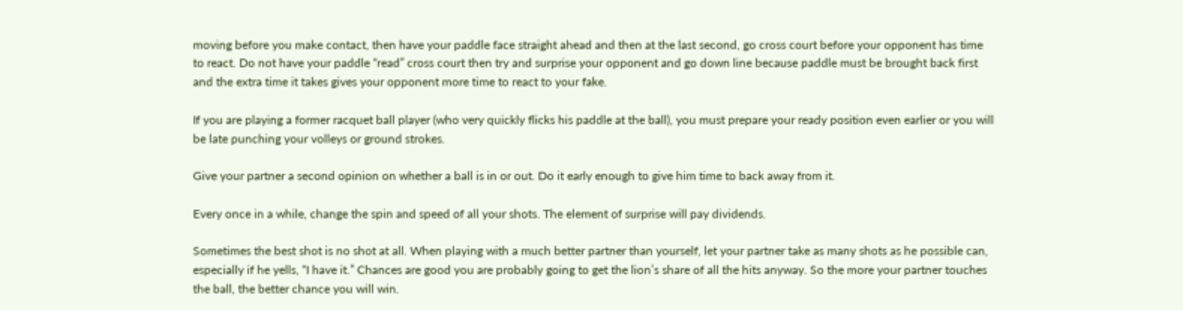moving before you make contact, then have your paddle face straight ahead and then at the last second, go cross court before your opponent has time to react. Do not have your paddle “read” cross court then try and surprise your opponent and go down line because paddle must be brought back first and the extra time it takes gives your opponent more time to react to your fake.

If you are playing a former racquet ball player (who very quickly flicks his paddle at the ball), you must prepare your ready position even earlier or you will be late punching your volleys or ground strokes.

Give your partner a second opinion on whether a ball is in or out. Do it early enough to give him time to back away from it.

Every once in a while, change the spin and speed of all your shots. The element of surprise will pay dividends.

Sometimes the best shot is no shot at all. When playing with a much better partner than yourself, let your partner take as many shots as he possible can, especially if he yells, “I have it.” Chances are good you are probably going to get the lion’s share of all the hits anyway. So the more your partner touches the ball, the better chance you will win.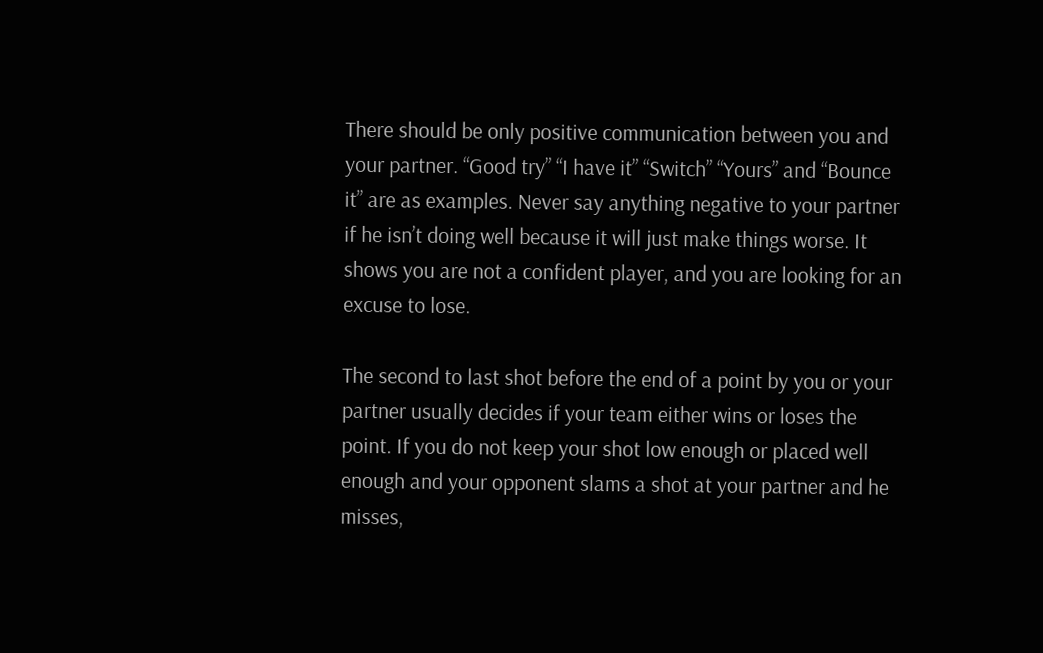There should be only positive communication between you and your partner. “Good try” “I have it” “Switch” “Yours” and “Bounce it” are as examples. Never say anything negative to your partner if he isn’t doing well because it will just make things worse. It shows you are not a confident player, and you are looking for an excuse to lose.

The second to last shot before the end of a point by you or your partner usually decides if your team either wins or loses the point. If you do not keep your shot low enough or placed well enough and your opponent slams a shot at your partner and he misses,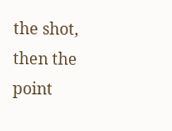the shot, then the point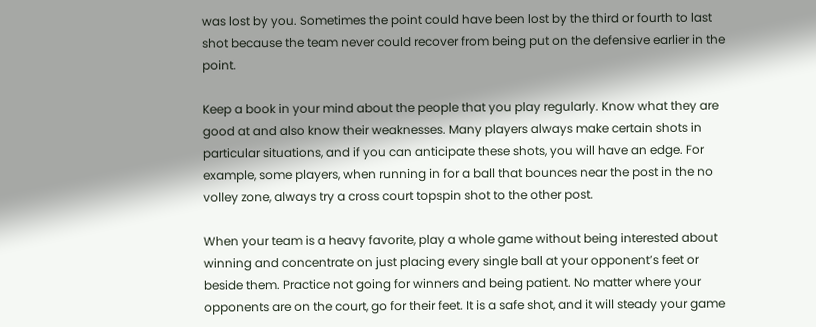was lost by you. Sometimes the point could have been lost by the third or fourth to last shot because the team never could recover from being put on the defensive earlier in the point.

Keep a book in your mind about the people that you play regularly. Know what they are good at and also know their weaknesses. Many players always make certain shots in particular situations, and if you can anticipate these shots, you will have an edge. For example, some players, when running in for a ball that bounces near the post in the no volley zone, always try a cross court topspin shot to the other post.

When your team is a heavy favorite, play a whole game without being interested about winning and concentrate on just placing every single ball at your opponent’s feet or beside them. Practice not going for winners and being patient. No matter where your opponents are on the court, go for their feet. It is a safe shot, and it will steady your game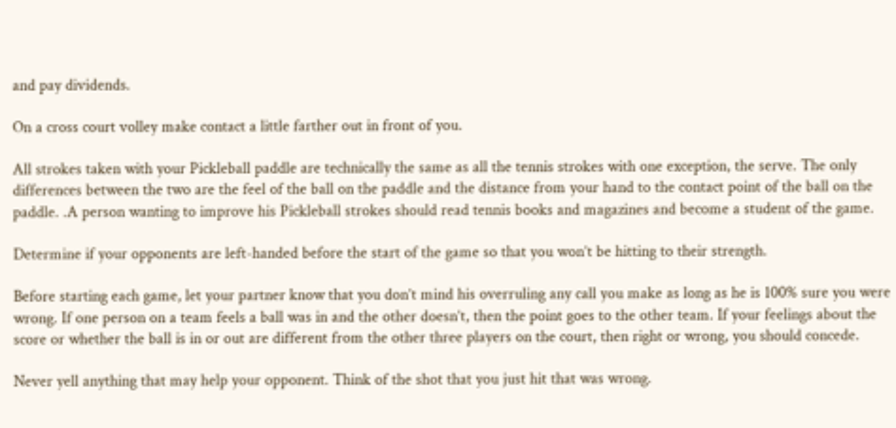and pay dividends.

On a cross court volley make contact a little farther out in front of you.

All strokes taken with your Pickleball paddle are technically the same as all the tennis strokes with one exception, the serve. The only differences between the two are the feel of the ball on the paddle and the distance from your hand to the contact point of the ball on the paddle. .A person wanting to improve his Pickleball strokes should read tennis books and magazines and become a student of the game.

Determine if your opponents are left-handed before the start of the game so that you won’t be hitting to their strength.

Before starting each game, let your partner know that you don’t mind his overruling any call you make as long as he is 100% sure you were wrong. If one person on a team feels a ball was in and the other doesn’t, then the point goes to the other team. If your feelings about the score or whether the ball is in or out are different from the other three players on the court, then right or wrong, you should concede.

Never yell anything that may help your opponent. Think of the shot that you just hit that was wrong.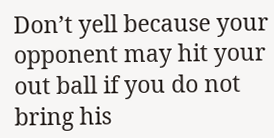Don’t yell because your opponent may hit your out ball if you do not bring his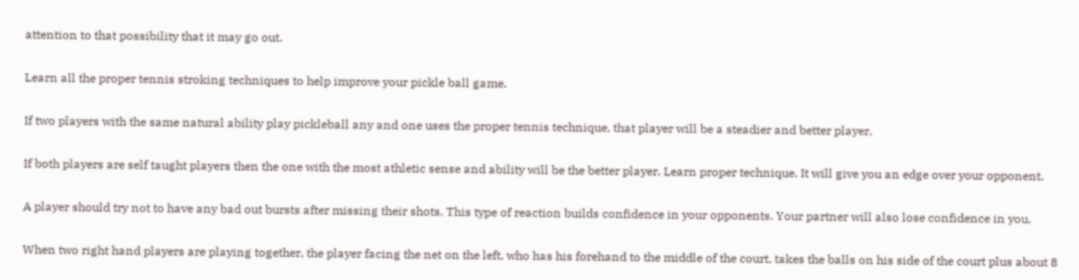attention to that possibility that it may go out.

Learn all the proper tennis stroking techniques to help improve your pickle ball game.

If two players with the same natural ability play pickleball any and one uses the proper tennis technique, that player will be a steadier and better player.

If both players are self taught players then the one with the most athletic sense and ability will be the better player. Learn proper technique. It will give you an edge over your opponent.

A player should try not to have any bad out bursts after missing their shots. This type of reaction builds confidence in your opponents. Your partner will also lose confidence in you.

When two right hand players are playing together, the player facing the net on the left, who has his forehand to the middle of the court, takes the balls on his side of the court plus about 8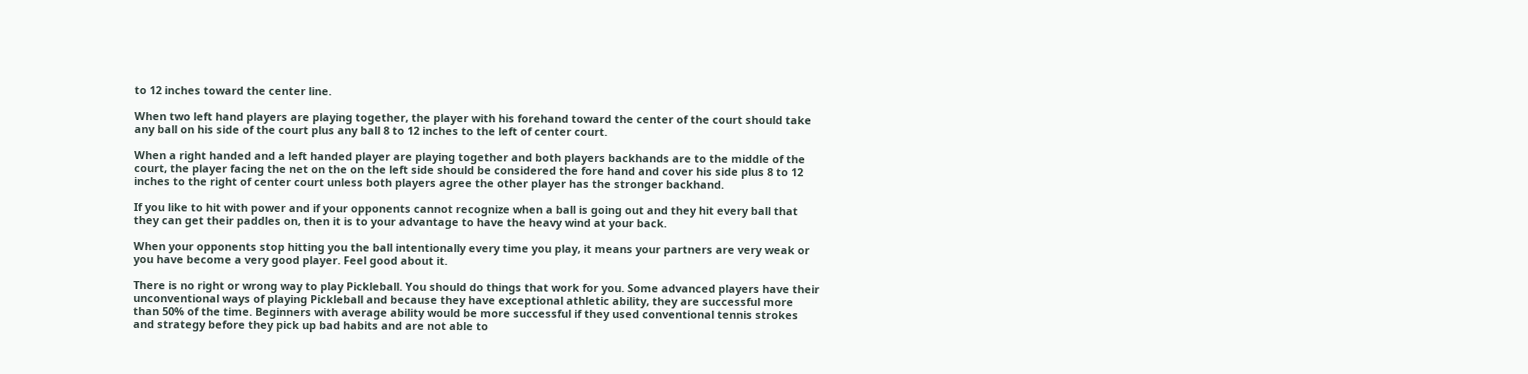to 12 inches toward the center line.

When two left hand players are playing together, the player with his forehand toward the center of the court should take any ball on his side of the court plus any ball 8 to 12 inches to the left of center court.

When a right handed and a left handed player are playing together and both players backhands are to the middle of the court, the player facing the net on the on the left side should be considered the fore hand and cover his side plus 8 to 12 inches to the right of center court unless both players agree the other player has the stronger backhand.

If you like to hit with power and if your opponents cannot recognize when a ball is going out and they hit every ball that they can get their paddles on, then it is to your advantage to have the heavy wind at your back.

When your opponents stop hitting you the ball intentionally every time you play, it means your partners are very weak or you have become a very good player. Feel good about it.

There is no right or wrong way to play Pickleball. You should do things that work for you. Some advanced players have their unconventional ways of playing Pickleball and because they have exceptional athletic ability, they are successful more than 50% of the time. Beginners with average ability would be more successful if they used conventional tennis strokes and strategy before they pick up bad habits and are not able to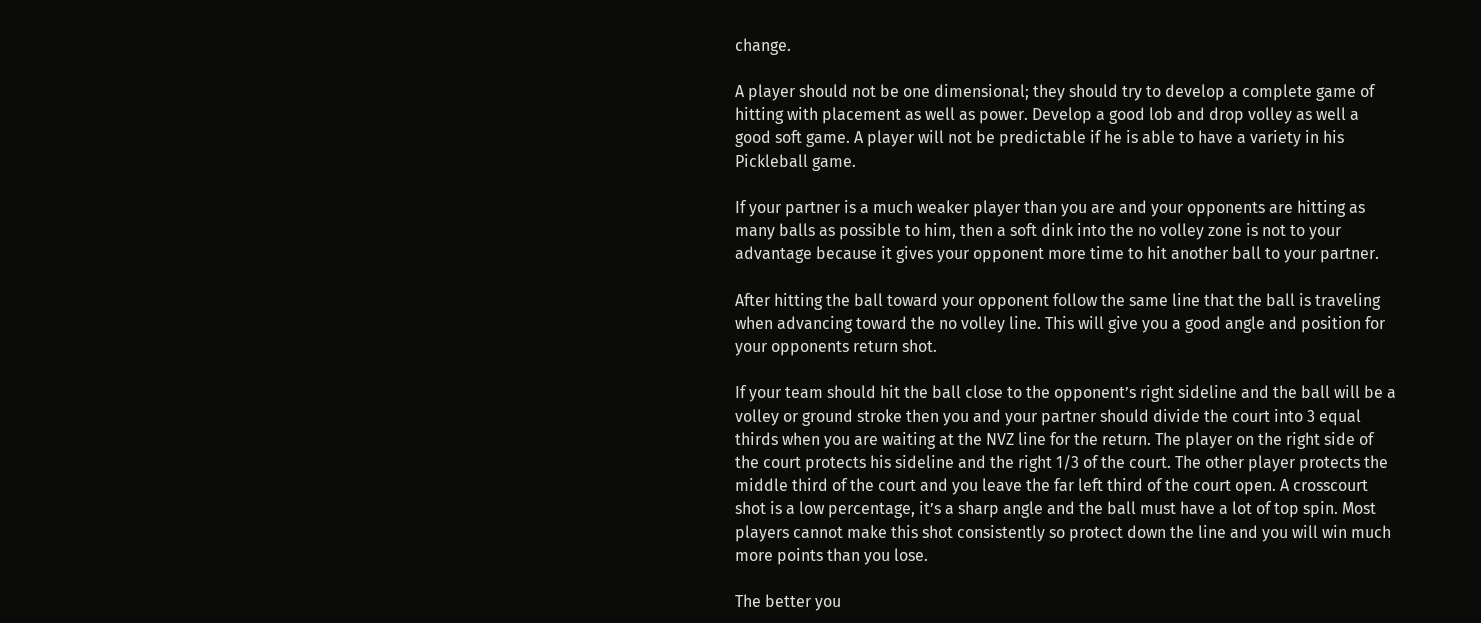change.

A player should not be one dimensional; they should try to develop a complete game of hitting with placement as well as power. Develop a good lob and drop volley as well a good soft game. A player will not be predictable if he is able to have a variety in his Pickleball game.

If your partner is a much weaker player than you are and your opponents are hitting as many balls as possible to him, then a soft dink into the no volley zone is not to your advantage because it gives your opponent more time to hit another ball to your partner.

After hitting the ball toward your opponent follow the same line that the ball is traveling when advancing toward the no volley line. This will give you a good angle and position for your opponents return shot.

If your team should hit the ball close to the opponent’s right sideline and the ball will be a volley or ground stroke then you and your partner should divide the court into 3 equal thirds when you are waiting at the NVZ line for the return. The player on the right side of the court protects his sideline and the right 1/3 of the court. The other player protects the middle third of the court and you leave the far left third of the court open. A crosscourt shot is a low percentage, it’s a sharp angle and the ball must have a lot of top spin. Most players cannot make this shot consistently so protect down the line and you will win much more points than you lose.

The better you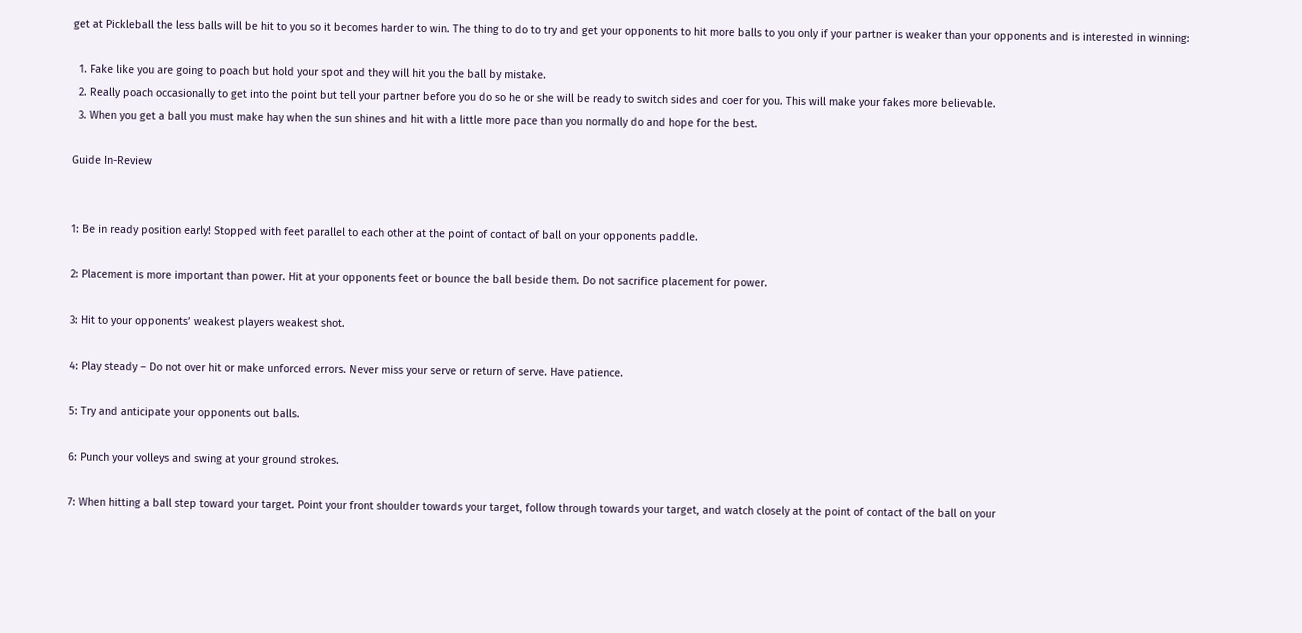get at Pickleball the less balls will be hit to you so it becomes harder to win. The thing to do to try and get your opponents to hit more balls to you only if your partner is weaker than your opponents and is interested in winning:

  1. Fake like you are going to poach but hold your spot and they will hit you the ball by mistake.
  2. Really poach occasionally to get into the point but tell your partner before you do so he or she will be ready to switch sides and coer for you. This will make your fakes more believable.
  3. When you get a ball you must make hay when the sun shines and hit with a little more pace than you normally do and hope for the best.

Guide In-Review


1: Be in ready position early! Stopped with feet parallel to each other at the point of contact of ball on your opponents paddle.

2: Placement is more important than power. Hit at your opponents feet or bounce the ball beside them. Do not sacrifice placement for power.

3: Hit to your opponents’ weakest players weakest shot.

4: Play steady – Do not over hit or make unforced errors. Never miss your serve or return of serve. Have patience.

5: Try and anticipate your opponents out balls.

6: Punch your volleys and swing at your ground strokes.

7: When hitting a ball step toward your target. Point your front shoulder towards your target, follow through towards your target, and watch closely at the point of contact of the ball on your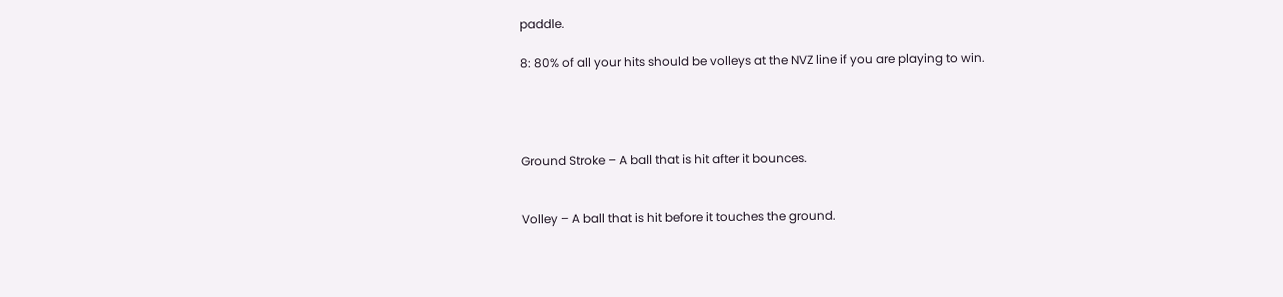paddle.

8: 80% of all your hits should be volleys at the NVZ line if you are playing to win.




Ground Stroke – A ball that is hit after it bounces.


Volley – A ball that is hit before it touches the ground.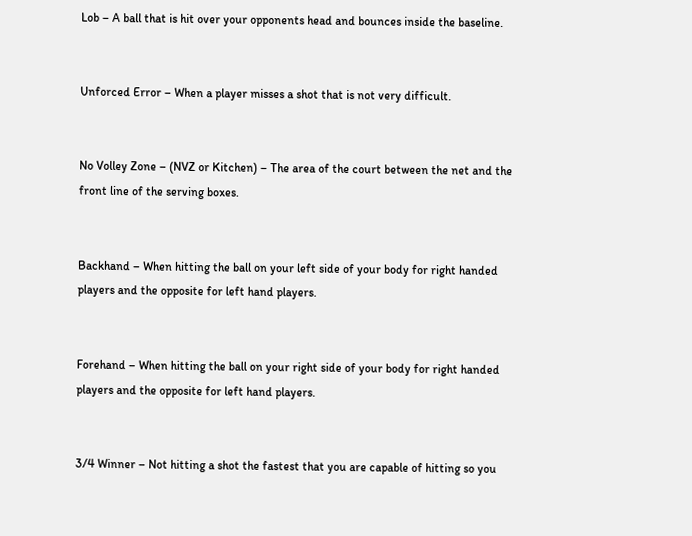Lob – A ball that is hit over your opponents head and bounces inside the baseline.


Unforced Error – When a player misses a shot that is not very difficult.


No Volley Zone – (NVZ or Kitchen) – The area of the court between the net and the front line of the serving boxes.


Backhand – When hitting the ball on your left side of your body for right handed players and the opposite for left hand players.


Forehand – When hitting the ball on your right side of your body for right handed players and the opposite for left hand players.


3/4 Winner – Not hitting a shot the fastest that you are capable of hitting so you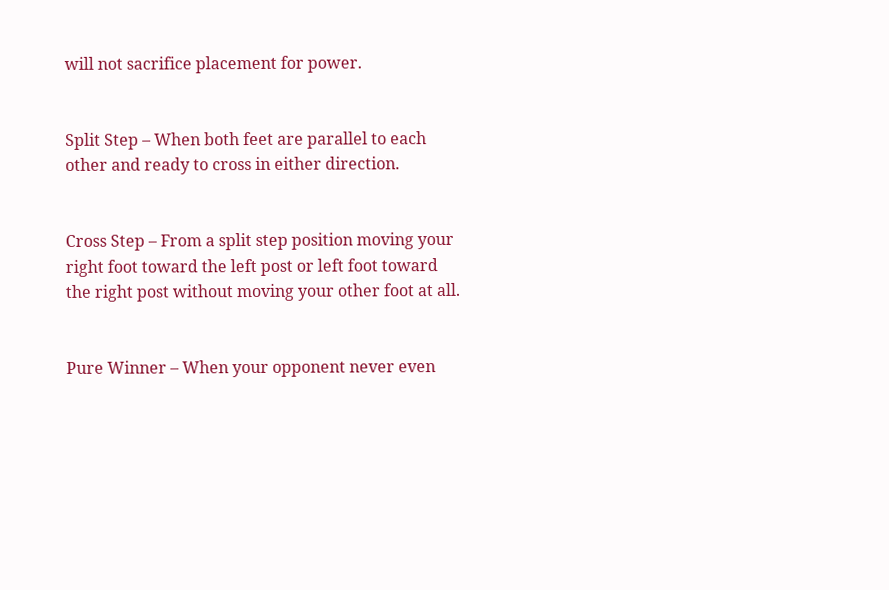will not sacrifice placement for power.


Split Step – When both feet are parallel to each other and ready to cross in either direction.


Cross Step – From a split step position moving your right foot toward the left post or left foot toward the right post without moving your other foot at all.


Pure Winner – When your opponent never even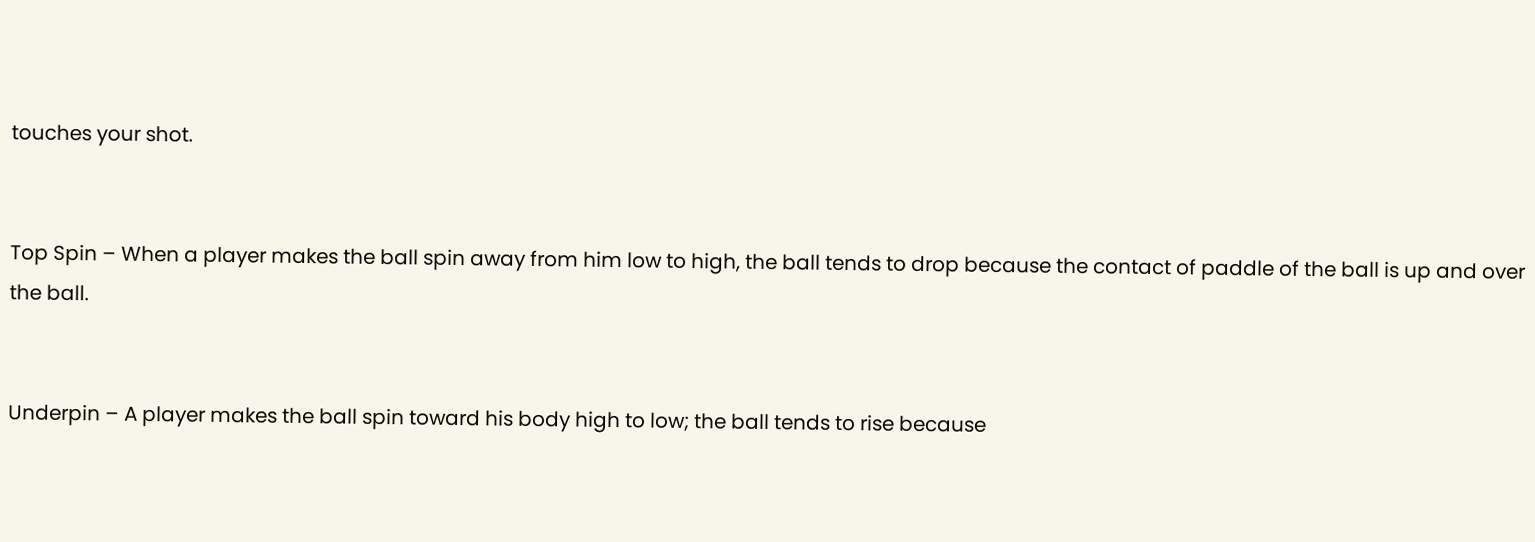touches your shot.


Top Spin – When a player makes the ball spin away from him low to high, the ball tends to drop because the contact of paddle of the ball is up and over the ball.


Underpin – A player makes the ball spin toward his body high to low; the ball tends to rise because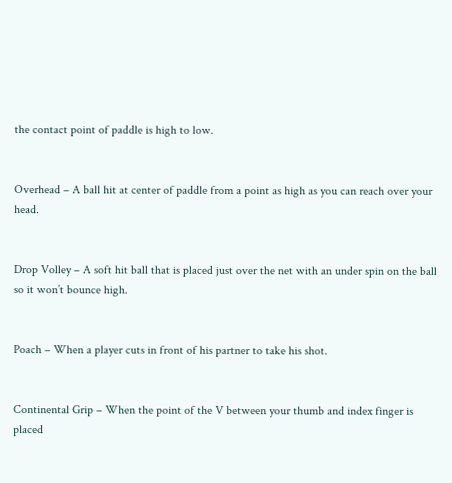the contact point of paddle is high to low.


Overhead – A ball hit at center of paddle from a point as high as you can reach over your head.


Drop Volley – A soft hit ball that is placed just over the net with an under spin on the ball so it won’t bounce high.


Poach – When a player cuts in front of his partner to take his shot.


Continental Grip – When the point of the V between your thumb and index finger is placed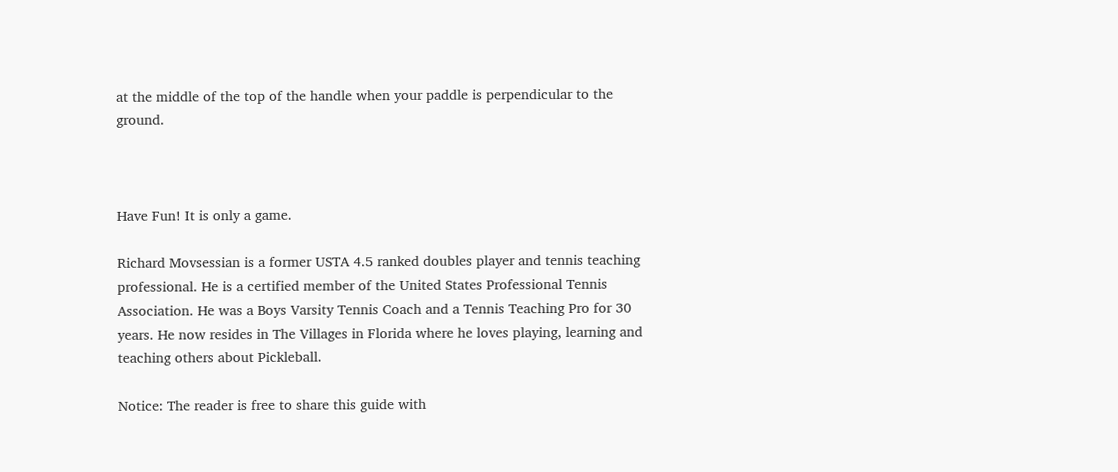at the middle of the top of the handle when your paddle is perpendicular to the ground.



Have Fun! It is only a game.

Richard Movsessian is a former USTA 4.5 ranked doubles player and tennis teaching professional. He is a certified member of the United States Professional Tennis Association. He was a Boys Varsity Tennis Coach and a Tennis Teaching Pro for 30 years. He now resides in The Villages in Florida where he loves playing, learning and teaching others about Pickleball.

Notice: The reader is free to share this guide with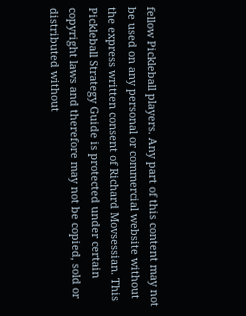fellow Pickleball players. Any part of this content may not be used on any personal or commercial website without the express written consent of Richard Movsessian. This Pickleball Strategy Guide is protected under certain copyright laws and therefore may not be copied, sold or distributed without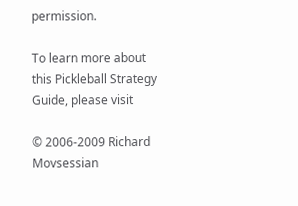permission.

To learn more about this Pickleball Strategy Guide, please visit

© 2006-2009 Richard Movsessian